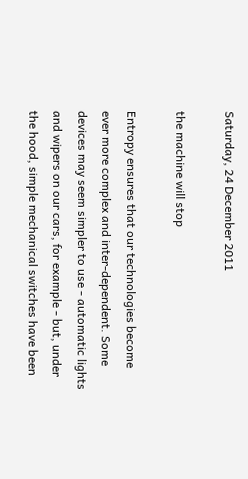Saturday, 24 December 2011

the machine will stop

Entropy ensures that our technologies become ever more complex and inter-dependent. Some devices may seem simpler to use - automatic lights and wipers on our cars, for example - but, under the hood, simple mechanical switches have been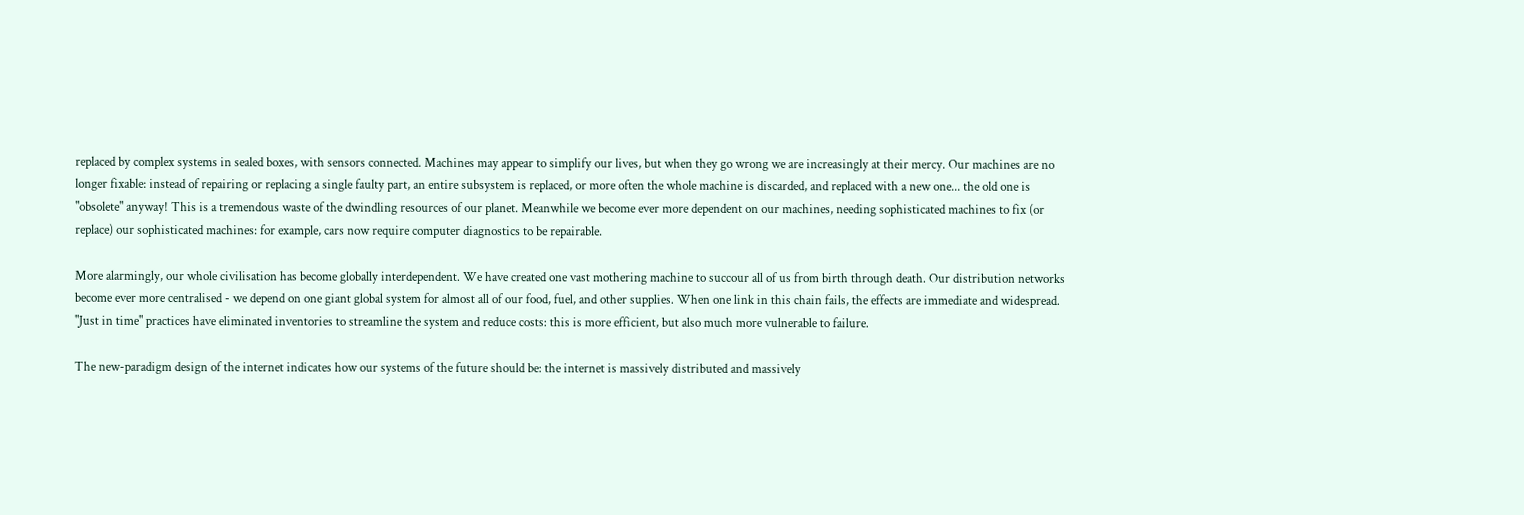replaced by complex systems in sealed boxes, with sensors connected. Machines may appear to simplify our lives, but when they go wrong we are increasingly at their mercy. Our machines are no longer fixable: instead of repairing or replacing a single faulty part, an entire subsystem is replaced, or more often the whole machine is discarded, and replaced with a new one... the old one is "obsolete" anyway! This is a tremendous waste of the dwindling resources of our planet. Meanwhile we become ever more dependent on our machines, needing sophisticated machines to fix (or replace) our sophisticated machines: for example, cars now require computer diagnostics to be repairable.

More alarmingly, our whole civilisation has become globally interdependent. We have created one vast mothering machine to succour all of us from birth through death. Our distribution networks become ever more centralised - we depend on one giant global system for almost all of our food, fuel, and other supplies. When one link in this chain fails, the effects are immediate and widespread. "Just in time" practices have eliminated inventories to streamline the system and reduce costs: this is more efficient, but also much more vulnerable to failure.

The new-paradigm design of the internet indicates how our systems of the future should be: the internet is massively distributed and massively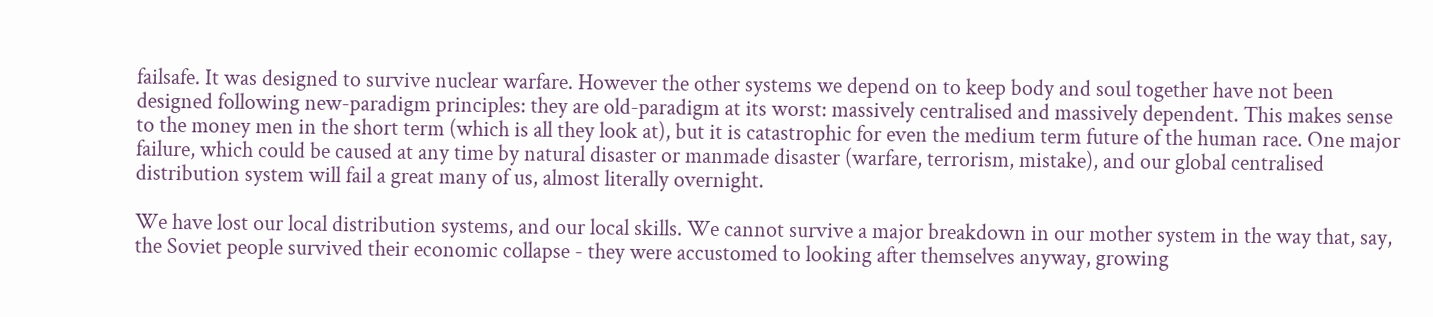failsafe. It was designed to survive nuclear warfare. However the other systems we depend on to keep body and soul together have not been designed following new-paradigm principles: they are old-paradigm at its worst: massively centralised and massively dependent. This makes sense to the money men in the short term (which is all they look at), but it is catastrophic for even the medium term future of the human race. One major failure, which could be caused at any time by natural disaster or manmade disaster (warfare, terrorism, mistake), and our global centralised distribution system will fail a great many of us, almost literally overnight.

We have lost our local distribution systems, and our local skills. We cannot survive a major breakdown in our mother system in the way that, say, the Soviet people survived their economic collapse - they were accustomed to looking after themselves anyway, growing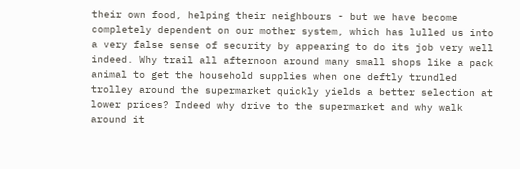their own food, helping their neighbours - but we have become completely dependent on our mother system, which has lulled us into a very false sense of security by appearing to do its job very well indeed. Why trail all afternoon around many small shops like a pack animal to get the household supplies when one deftly trundled trolley around the supermarket quickly yields a better selection at lower prices? Indeed why drive to the supermarket and why walk around it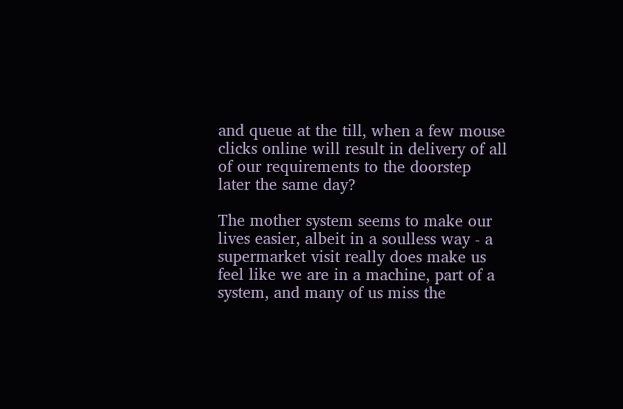and queue at the till, when a few mouse clicks online will result in delivery of all of our requirements to the doorstep later the same day?

The mother system seems to make our lives easier, albeit in a soulless way - a supermarket visit really does make us feel like we are in a machine, part of a system, and many of us miss the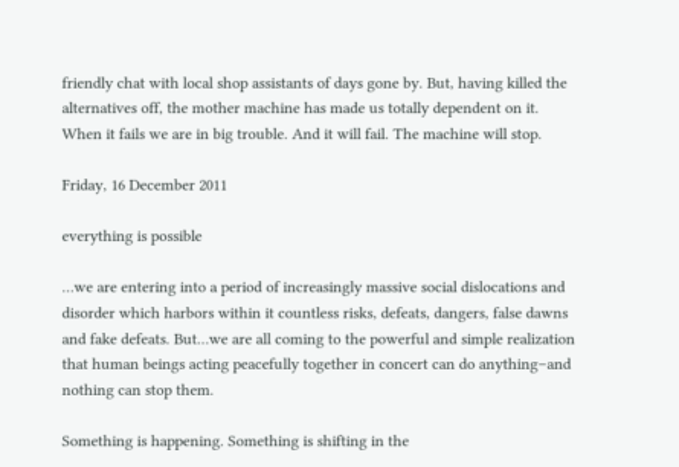friendly chat with local shop assistants of days gone by. But, having killed the alternatives off, the mother machine has made us totally dependent on it. When it fails we are in big trouble. And it will fail. The machine will stop.

Friday, 16 December 2011

everything is possible

…we are entering into a period of increasingly massive social dislocations and disorder which harbors within it countless risks, defeats, dangers, false dawns and fake defeats. But…we are all coming to the powerful and simple realization that human beings acting peacefully together in concert can do anything–and nothing can stop them.

Something is happening. Something is shifting in the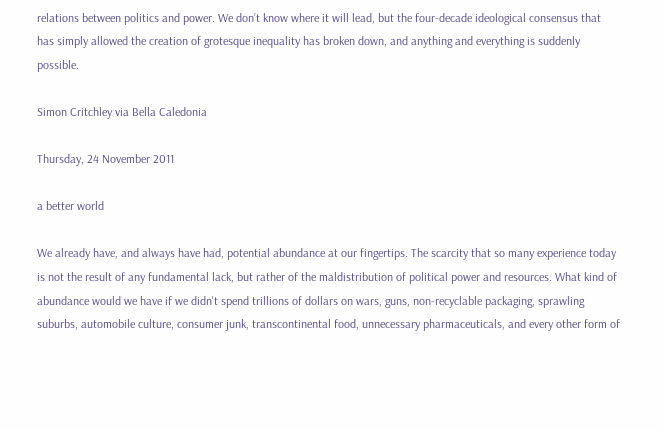relations between politics and power. We don’t know where it will lead, but the four-decade ideological consensus that has simply allowed the creation of grotesque inequality has broken down, and anything and everything is suddenly possible.

Simon Critchley via Bella Caledonia

Thursday, 24 November 2011

a better world

We already have, and always have had, potential abundance at our fingertips. The scarcity that so many experience today is not the result of any fundamental lack, but rather of the maldistribution of political power and resources. What kind of abundance would we have if we didn't spend trillions of dollars on wars, guns, non-recyclable packaging, sprawling suburbs, automobile culture, consumer junk, transcontinental food, unnecessary pharmaceuticals, and every other form of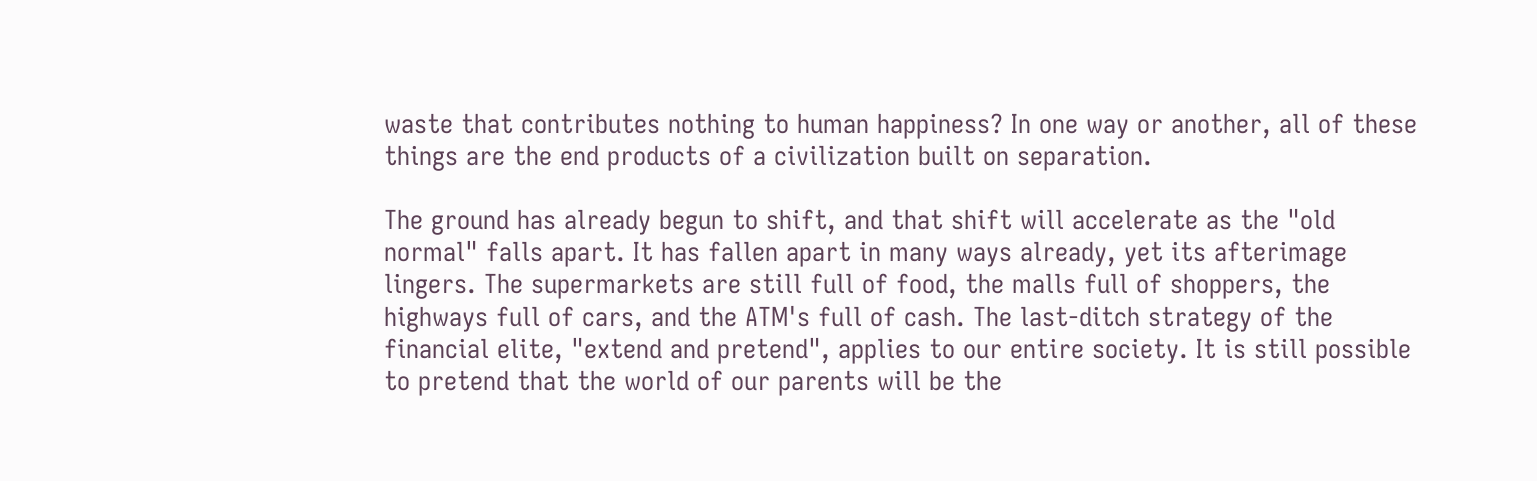waste that contributes nothing to human happiness? In one way or another, all of these things are the end products of a civilization built on separation.

The ground has already begun to shift, and that shift will accelerate as the "old normal" falls apart. It has fallen apart in many ways already, yet its afterimage lingers. The supermarkets are still full of food, the malls full of shoppers, the highways full of cars, and the ATM's full of cash. The last-ditch strategy of the financial elite, "extend and pretend", applies to our entire society. It is still possible to pretend that the world of our parents will be the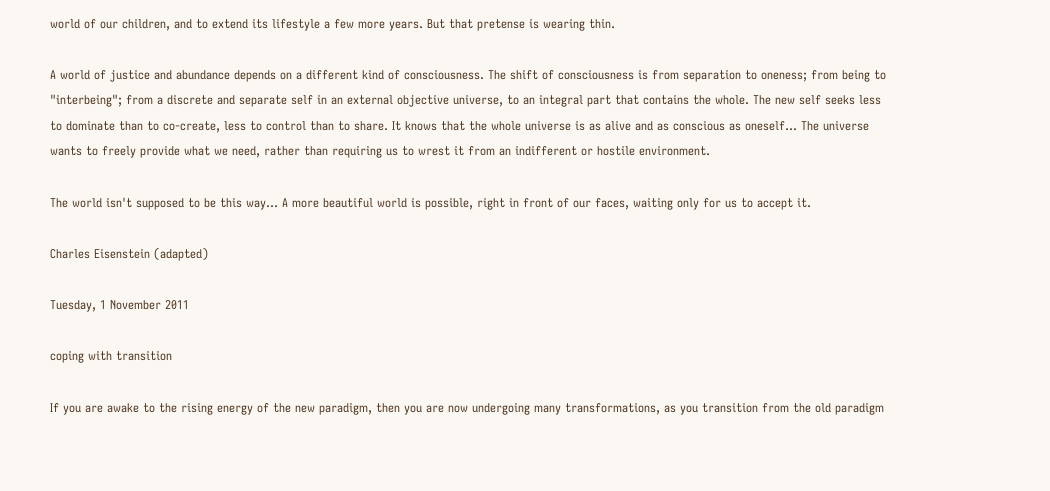world of our children, and to extend its lifestyle a few more years. But that pretense is wearing thin.

A world of justice and abundance depends on a different kind of consciousness. The shift of consciousness is from separation to oneness; from being to "interbeing"; from a discrete and separate self in an external objective universe, to an integral part that contains the whole. The new self seeks less to dominate than to co-create, less to control than to share. It knows that the whole universe is as alive and as conscious as oneself... The universe wants to freely provide what we need, rather than requiring us to wrest it from an indifferent or hostile environment.

The world isn't supposed to be this way... A more beautiful world is possible, right in front of our faces, waiting only for us to accept it.

Charles Eisenstein (adapted)

Tuesday, 1 November 2011

coping with transition

If you are awake to the rising energy of the new paradigm, then you are now undergoing many transformations, as you transition from the old paradigm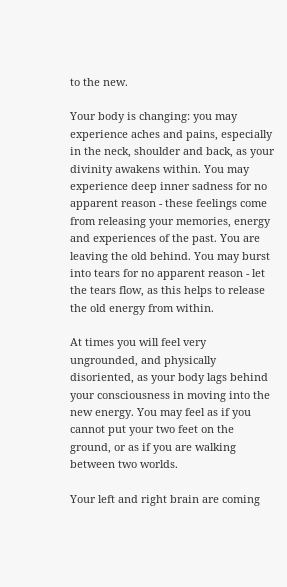to the new.

Your body is changing: you may experience aches and pains, especially in the neck, shoulder and back, as your divinity awakens within. You may experience deep inner sadness for no apparent reason - these feelings come from releasing your memories, energy and experiences of the past. You are leaving the old behind. You may burst into tears for no apparent reason - let the tears flow, as this helps to release the old energy from within.

At times you will feel very ungrounded, and physically disoriented, as your body lags behind your consciousness in moving into the new energy. You may feel as if you cannot put your two feet on the ground, or as if you are walking between two worlds.

Your left and right brain are coming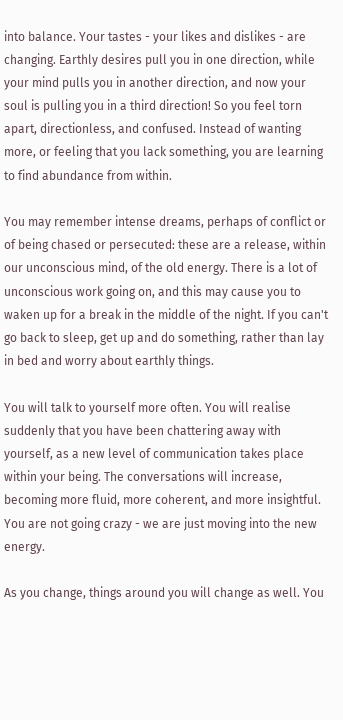into balance. Your tastes - your likes and dislikes - are changing. Earthly desires pull you in one direction, while your mind pulls you in another direction, and now your soul is pulling you in a third direction! So you feel torn apart, directionless, and confused. Instead of wanting more, or feeling that you lack something, you are learning to find abundance from within.

You may remember intense dreams, perhaps of conflict or of being chased or persecuted: these are a release, within our unconscious mind, of the old energy. There is a lot of unconscious work going on, and this may cause you to waken up for a break in the middle of the night. If you can't go back to sleep, get up and do something, rather than lay in bed and worry about earthly things.

You will talk to yourself more often. You will realise suddenly that you have been chattering away with yourself, as a new level of communication takes place within your being. The conversations will increase, becoming more fluid, more coherent, and more insightful. You are not going crazy - we are just moving into the new energy.

As you change, things around you will change as well. You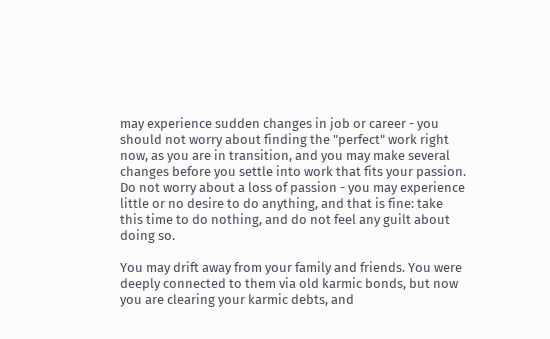may experience sudden changes in job or career - you should not worry about finding the "perfect" work right now, as you are in transition, and you may make several changes before you settle into work that fits your passion. Do not worry about a loss of passion - you may experience little or no desire to do anything, and that is fine: take this time to do nothing, and do not feel any guilt about doing so.

You may drift away from your family and friends. You were deeply connected to them via old karmic bonds, but now you are clearing your karmic debts, and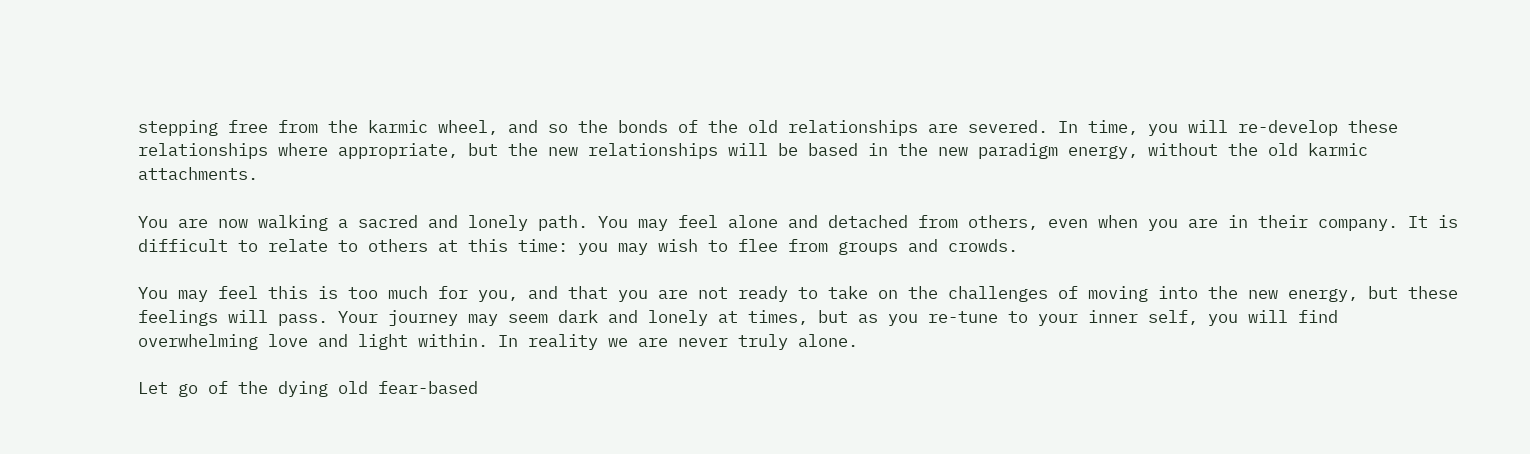stepping free from the karmic wheel, and so the bonds of the old relationships are severed. In time, you will re-develop these relationships where appropriate, but the new relationships will be based in the new paradigm energy, without the old karmic attachments.

You are now walking a sacred and lonely path. You may feel alone and detached from others, even when you are in their company. It is difficult to relate to others at this time: you may wish to flee from groups and crowds.

You may feel this is too much for you, and that you are not ready to take on the challenges of moving into the new energy, but these feelings will pass. Your journey may seem dark and lonely at times, but as you re-tune to your inner self, you will find overwhelming love and light within. In reality we are never truly alone.

Let go of the dying old fear-based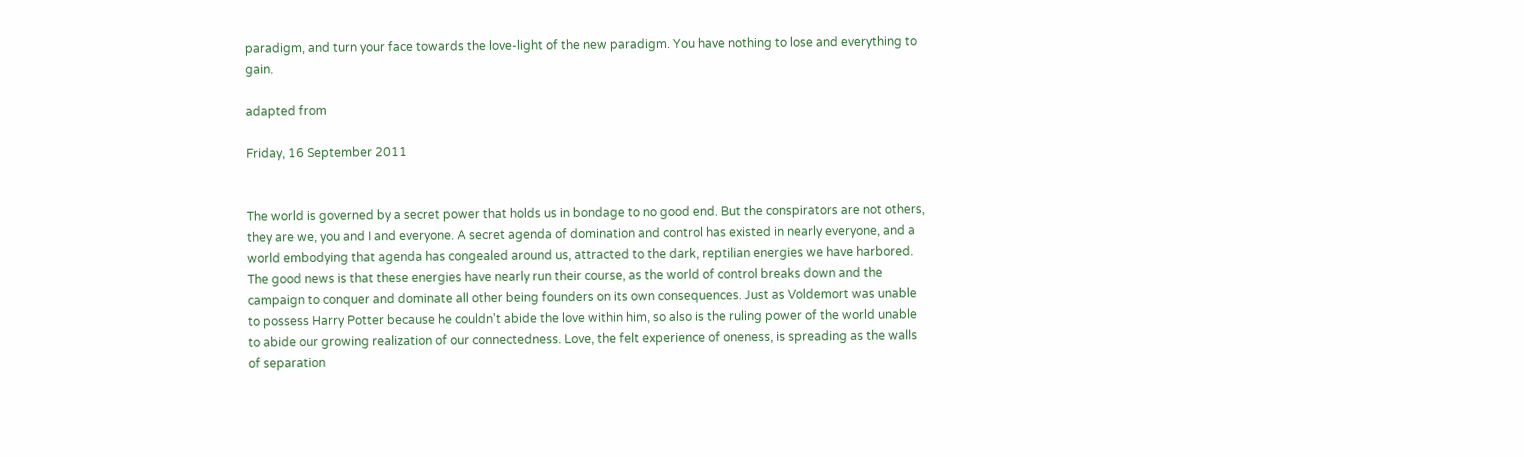paradigm, and turn your face towards the love-light of the new paradigm. You have nothing to lose and everything to gain.

adapted from

Friday, 16 September 2011


The world is governed by a secret power that holds us in bondage to no good end. But the conspirators are not others, they are we, you and I and everyone. A secret agenda of domination and control has existed in nearly everyone, and a world embodying that agenda has congealed around us, attracted to the dark, reptilian energies we have harbored. The good news is that these energies have nearly run their course, as the world of control breaks down and the campaign to conquer and dominate all other being founders on its own consequences. Just as Voldemort was unable to possess Harry Potter because he couldn't abide the love within him, so also is the ruling power of the world unable to abide our growing realization of our connectedness. Love, the felt experience of oneness, is spreading as the walls of separation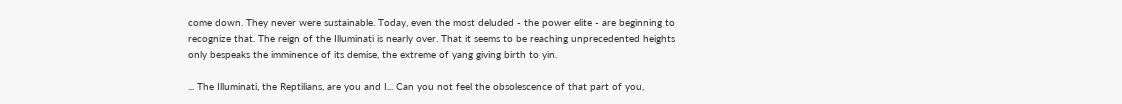come down. They never were sustainable. Today, even the most deluded - the power elite - are beginning to recognize that. The reign of the Illuminati is nearly over. That it seems to be reaching unprecedented heights only bespeaks the imminence of its demise, the extreme of yang giving birth to yin.

... The Illuminati, the Reptilians, are you and I... Can you not feel the obsolescence of that part of you,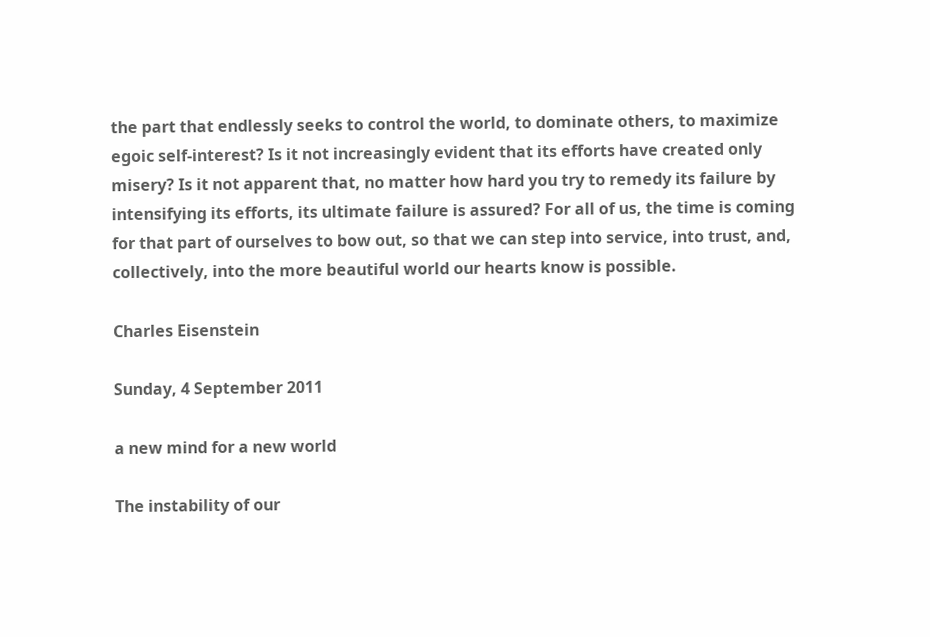the part that endlessly seeks to control the world, to dominate others, to maximize egoic self-interest? Is it not increasingly evident that its efforts have created only misery? Is it not apparent that, no matter how hard you try to remedy its failure by intensifying its efforts, its ultimate failure is assured? For all of us, the time is coming for that part of ourselves to bow out, so that we can step into service, into trust, and, collectively, into the more beautiful world our hearts know is possible.

Charles Eisenstein

Sunday, 4 September 2011

a new mind for a new world

The instability of our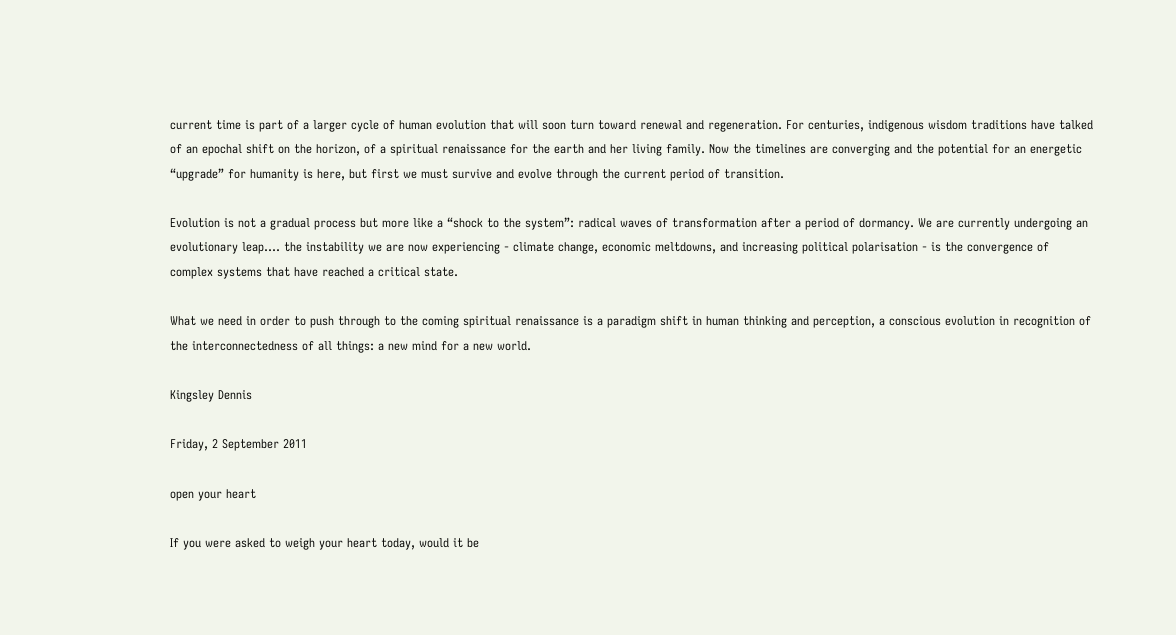current time is part of a larger cycle of human evolution that will soon turn toward renewal and regeneration. For centuries, indigenous wisdom traditions have talked of an epochal shift on the horizon, of a spiritual renaissance for the earth and her living family. Now the timelines are converging and the potential for an energetic “upgrade” for humanity is here, but first we must survive and evolve through the current period of transition.

Evolution is not a gradual process but more like a “shock to the system”: radical waves of transformation after a period of dormancy. We are currently undergoing an evolutionary leap.... the instability we are now experiencing - climate change, economic meltdowns, and increasing political polarisation - is the convergence of complex systems that have reached a critical state.

What we need in order to push through to the coming spiritual renaissance is a paradigm shift in human thinking and perception, a conscious evolution in recognition of the interconnectedness of all things: a new mind for a new world.

Kingsley Dennis

Friday, 2 September 2011

open your heart

If you were asked to weigh your heart today, would it be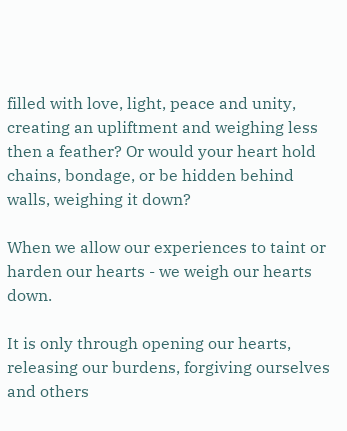filled with love, light, peace and unity, creating an upliftment and weighing less then a feather? Or would your heart hold chains, bondage, or be hidden behind walls, weighing it down?

When we allow our experiences to taint or harden our hearts - we weigh our hearts down.

It is only through opening our hearts, releasing our burdens, forgiving ourselves and others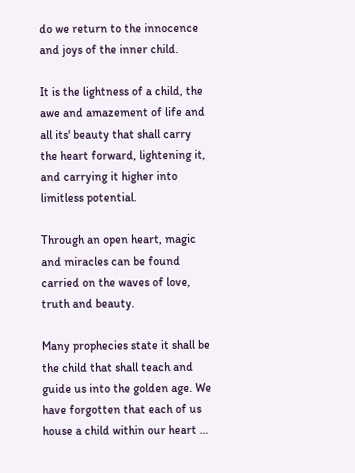do we return to the innocence and joys of the inner child.

It is the lightness of a child, the awe and amazement of life and all its' beauty that shall carry the heart forward, lightening it, and carrying it higher into limitless potential.

Through an open heart, magic and miracles can be found carried on the waves of love, truth and beauty.

Many prophecies state it shall be the child that shall teach and guide us into the golden age. We have forgotten that each of us house a child within our heart …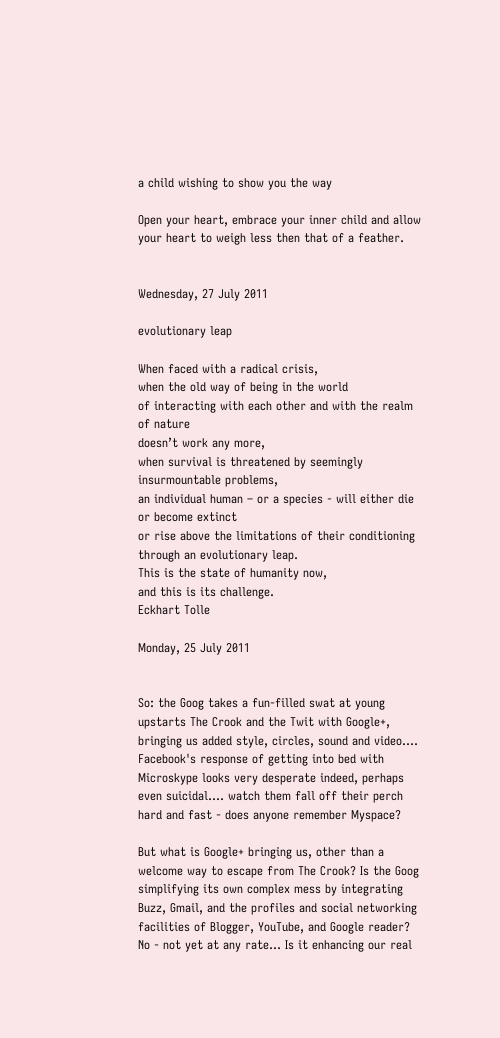a child wishing to show you the way

Open your heart, embrace your inner child and allow your heart to weigh less then that of a feather.


Wednesday, 27 July 2011

evolutionary leap

When faced with a radical crisis,
when the old way of being in the world
of interacting with each other and with the realm of nature
doesn’t work any more,
when survival is threatened by seemingly insurmountable problems,
an individual human – or a species - will either die or become extinct
or rise above the limitations of their conditioning
through an evolutionary leap.
This is the state of humanity now,
and this is its challenge.
Eckhart Tolle

Monday, 25 July 2011


So: the Goog takes a fun-filled swat at young upstarts The Crook and the Twit with Google+, bringing us added style, circles, sound and video.... Facebook's response of getting into bed with Microskype looks very desperate indeed, perhaps even suicidal.... watch them fall off their perch hard and fast - does anyone remember Myspace?

But what is Google+ bringing us, other than a welcome way to escape from The Crook? Is the Goog simplifying its own complex mess by integrating Buzz, Gmail, and the profiles and social networking facilities of Blogger, YouTube, and Google reader? No - not yet at any rate... Is it enhancing our real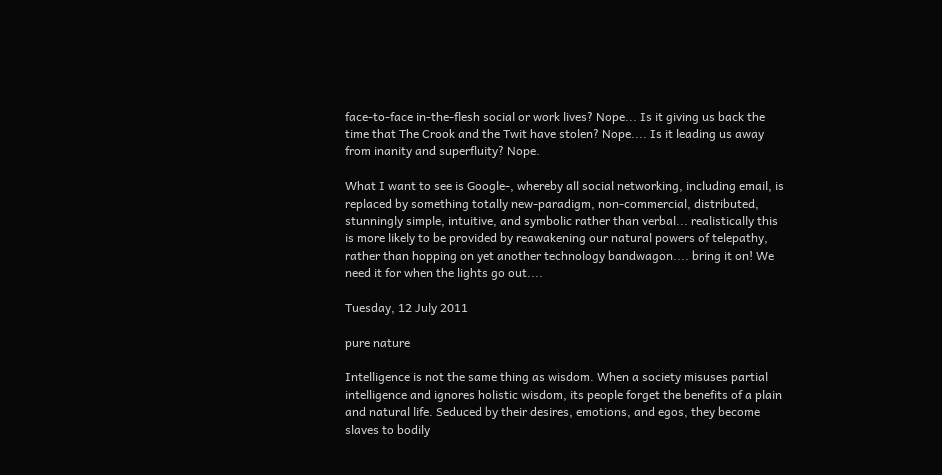face-to-face in-the-flesh social or work lives? Nope... Is it giving us back the time that The Crook and the Twit have stolen? Nope.... Is it leading us away from inanity and superfluity? Nope.

What I want to see is Google-, whereby all social networking, including email, is replaced by something totally new-paradigm, non-commercial, distributed, stunningly simple, intuitive, and symbolic rather than verbal... realistically this is more likely to be provided by reawakening our natural powers of telepathy, rather than hopping on yet another technology bandwagon.... bring it on! We need it for when the lights go out....

Tuesday, 12 July 2011

pure nature

Intelligence is not the same thing as wisdom. When a society misuses partial intelligence and ignores holistic wisdom, its people forget the benefits of a plain and natural life. Seduced by their desires, emotions, and egos, they become slaves to bodily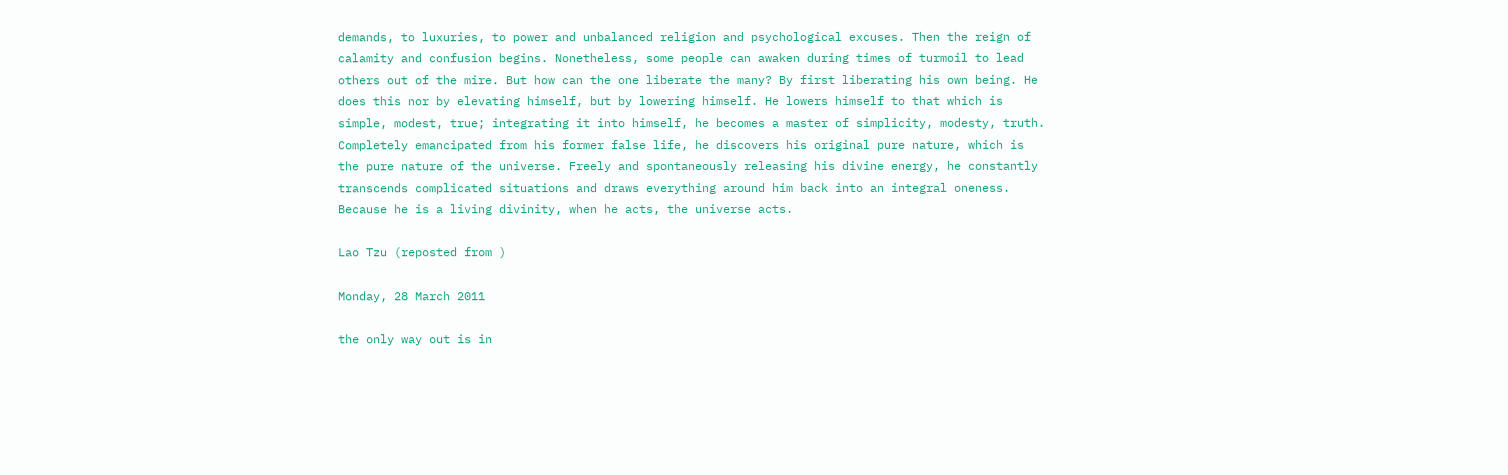demands, to luxuries, to power and unbalanced religion and psychological excuses. Then the reign of calamity and confusion begins. Nonetheless, some people can awaken during times of turmoil to lead others out of the mire. But how can the one liberate the many? By first liberating his own being. He does this nor by elevating himself, but by lowering himself. He lowers himself to that which is simple, modest, true; integrating it into himself, he becomes a master of simplicity, modesty, truth. Completely emancipated from his former false life, he discovers his original pure nature, which is the pure nature of the universe. Freely and spontaneously releasing his divine energy, he constantly transcends complicated situations and draws everything around him back into an integral oneness. Because he is a living divinity, when he acts, the universe acts.

Lao Tzu (reposted from )

Monday, 28 March 2011

the only way out is in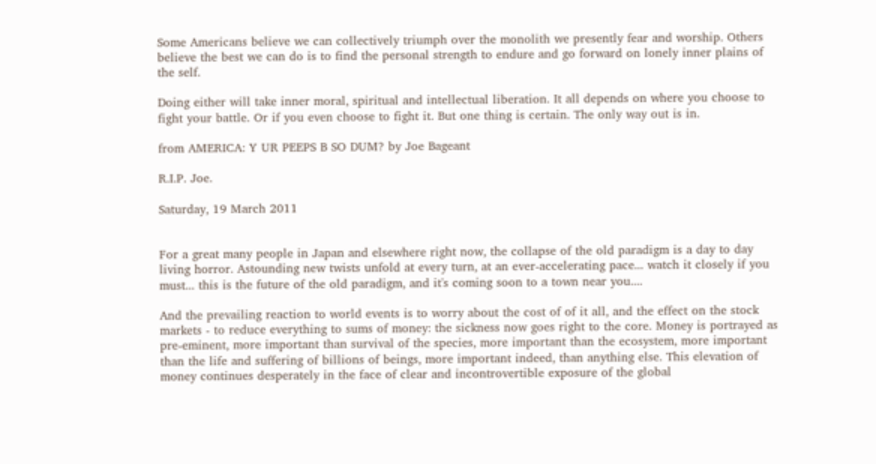Some Americans believe we can collectively triumph over the monolith we presently fear and worship. Others believe the best we can do is to find the personal strength to endure and go forward on lonely inner plains of the self.

Doing either will take inner moral, spiritual and intellectual liberation. It all depends on where you choose to fight your battle. Or if you even choose to fight it. But one thing is certain. The only way out is in.

from AMERICA: Y UR PEEPS B SO DUM? by Joe Bageant

R.I.P. Joe.

Saturday, 19 March 2011


For a great many people in Japan and elsewhere right now, the collapse of the old paradigm is a day to day living horror. Astounding new twists unfold at every turn, at an ever-accelerating pace... watch it closely if you must... this is the future of the old paradigm, and it's coming soon to a town near you....

And the prevailing reaction to world events is to worry about the cost of of it all, and the effect on the stock markets - to reduce everything to sums of money: the sickness now goes right to the core. Money is portrayed as pre-eminent, more important than survival of the species, more important than the ecosystem, more important than the life and suffering of billions of beings, more important indeed, than anything else. This elevation of money continues desperately in the face of clear and incontrovertible exposure of the global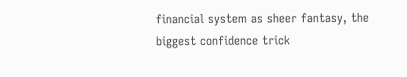financial system as sheer fantasy, the biggest confidence trick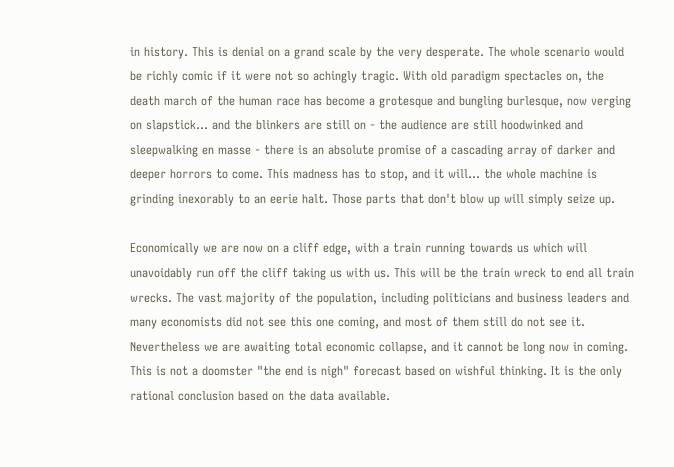in history. This is denial on a grand scale by the very desperate. The whole scenario would be richly comic if it were not so achingly tragic. With old paradigm spectacles on, the death march of the human race has become a grotesque and bungling burlesque, now verging on slapstick... and the blinkers are still on - the audience are still hoodwinked and sleepwalking en masse - there is an absolute promise of a cascading array of darker and deeper horrors to come. This madness has to stop, and it will... the whole machine is grinding inexorably to an eerie halt. Those parts that don't blow up will simply seize up.

Economically we are now on a cliff edge, with a train running towards us which will unavoidably run off the cliff taking us with us. This will be the train wreck to end all train wrecks. The vast majority of the population, including politicians and business leaders and many economists did not see this one coming, and most of them still do not see it. Nevertheless we are awaiting total economic collapse, and it cannot be long now in coming. This is not a doomster "the end is nigh" forecast based on wishful thinking. It is the only rational conclusion based on the data available.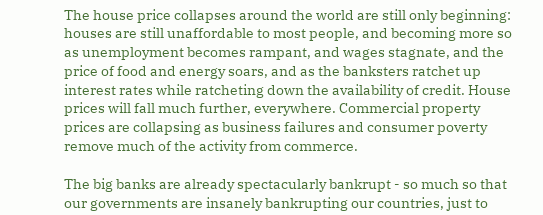The house price collapses around the world are still only beginning: houses are still unaffordable to most people, and becoming more so as unemployment becomes rampant, and wages stagnate, and the price of food and energy soars, and as the banksters ratchet up interest rates while ratcheting down the availability of credit. House prices will fall much further, everywhere. Commercial property prices are collapsing as business failures and consumer poverty remove much of the activity from commerce.

The big banks are already spectacularly bankrupt - so much so that our governments are insanely bankrupting our countries, just to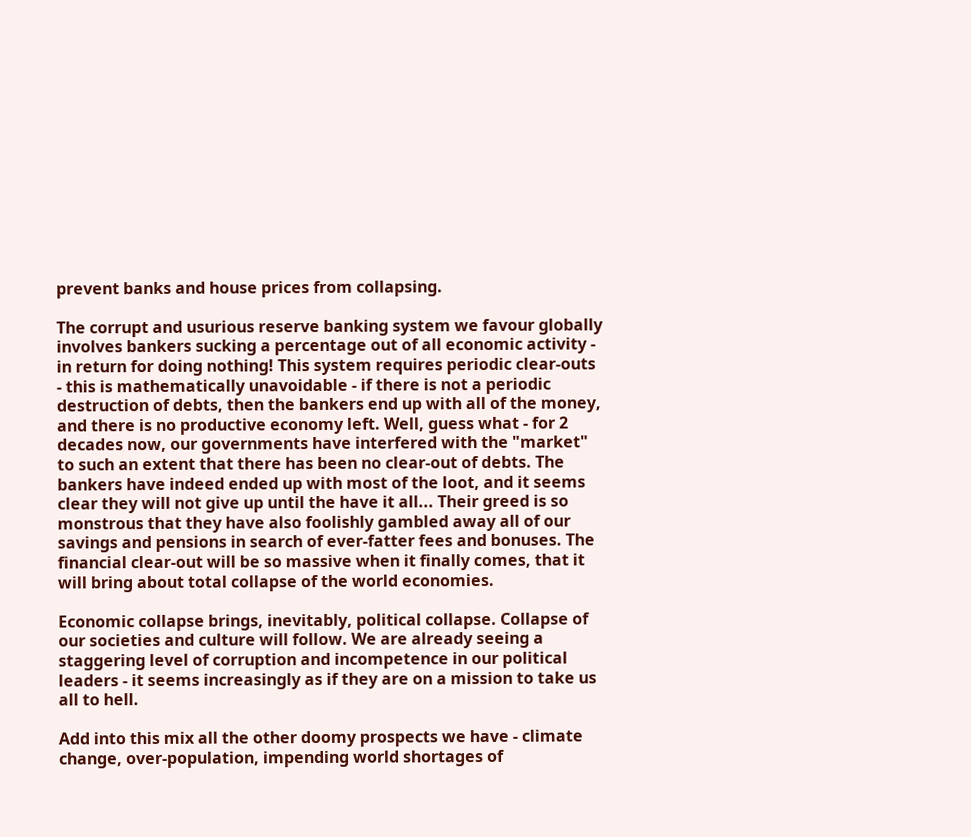prevent banks and house prices from collapsing.

The corrupt and usurious reserve banking system we favour globally involves bankers sucking a percentage out of all economic activity - in return for doing nothing! This system requires periodic clear-outs - this is mathematically unavoidable - if there is not a periodic destruction of debts, then the bankers end up with all of the money, and there is no productive economy left. Well, guess what - for 2 decades now, our governments have interfered with the "market" to such an extent that there has been no clear-out of debts. The bankers have indeed ended up with most of the loot, and it seems clear they will not give up until the have it all... Their greed is so monstrous that they have also foolishly gambled away all of our savings and pensions in search of ever-fatter fees and bonuses. The financial clear-out will be so massive when it finally comes, that it will bring about total collapse of the world economies.

Economic collapse brings, inevitably, political collapse. Collapse of our societies and culture will follow. We are already seeing a staggering level of corruption and incompetence in our political leaders - it seems increasingly as if they are on a mission to take us all to hell.

Add into this mix all the other doomy prospects we have - climate change, over-population, impending world shortages of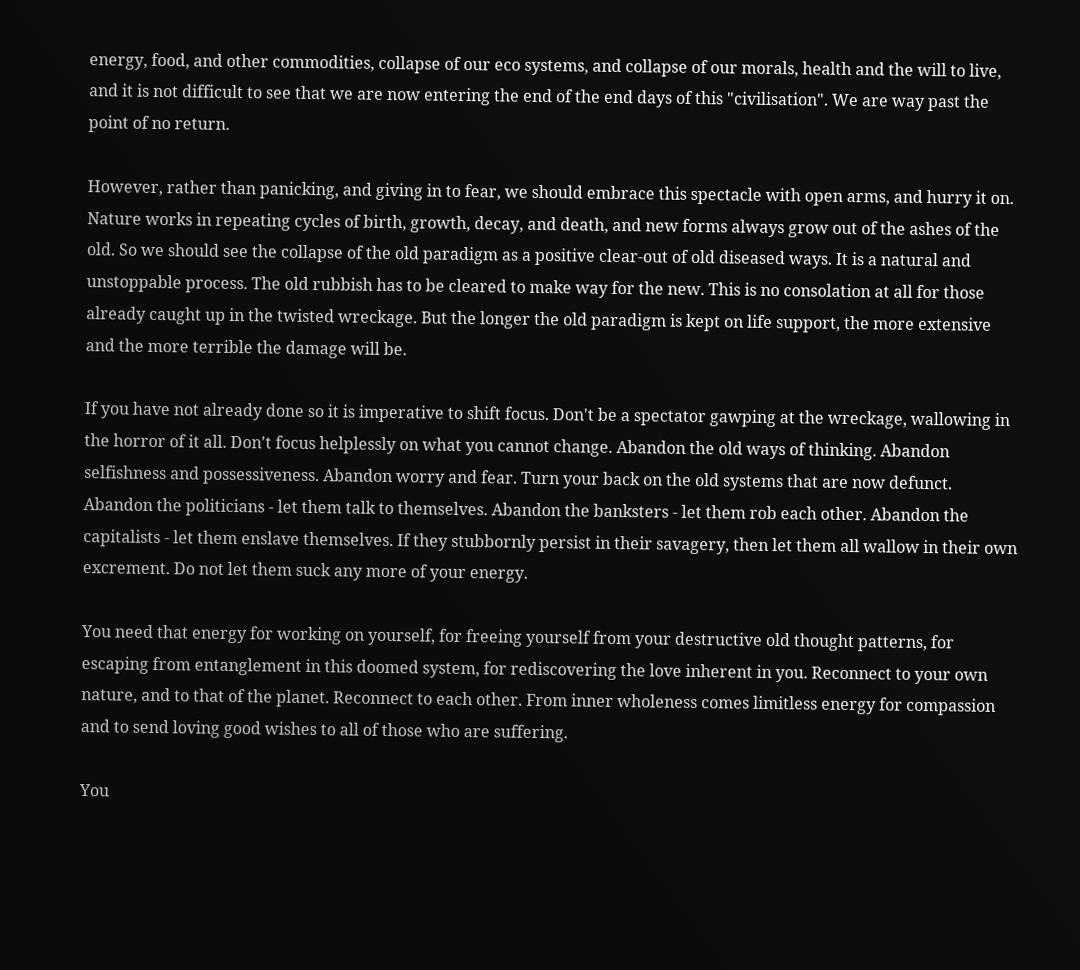energy, food, and other commodities, collapse of our eco systems, and collapse of our morals, health and the will to live, and it is not difficult to see that we are now entering the end of the end days of this "civilisation". We are way past the point of no return.

However, rather than panicking, and giving in to fear, we should embrace this spectacle with open arms, and hurry it on. Nature works in repeating cycles of birth, growth, decay, and death, and new forms always grow out of the ashes of the old. So we should see the collapse of the old paradigm as a positive clear-out of old diseased ways. It is a natural and unstoppable process. The old rubbish has to be cleared to make way for the new. This is no consolation at all for those already caught up in the twisted wreckage. But the longer the old paradigm is kept on life support, the more extensive and the more terrible the damage will be.

If you have not already done so it is imperative to shift focus. Don't be a spectator gawping at the wreckage, wallowing in the horror of it all. Don't focus helplessly on what you cannot change. Abandon the old ways of thinking. Abandon selfishness and possessiveness. Abandon worry and fear. Turn your back on the old systems that are now defunct. Abandon the politicians - let them talk to themselves. Abandon the banksters - let them rob each other. Abandon the capitalists - let them enslave themselves. If they stubbornly persist in their savagery, then let them all wallow in their own excrement. Do not let them suck any more of your energy.

You need that energy for working on yourself, for freeing yourself from your destructive old thought patterns, for escaping from entanglement in this doomed system, for rediscovering the love inherent in you. Reconnect to your own nature, and to that of the planet. Reconnect to each other. From inner wholeness comes limitless energy for compassion and to send loving good wishes to all of those who are suffering.

You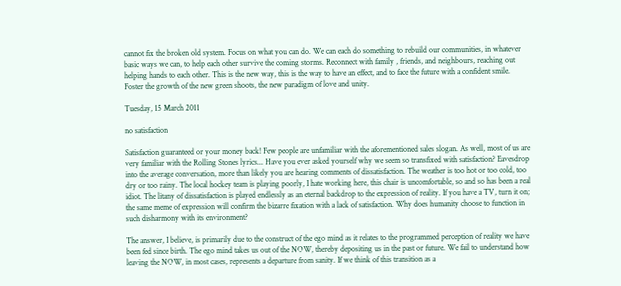cannot fix the broken old system. Focus on what you can do. We can each do something to rebuild our communities, in whatever basic ways we can, to help each other survive the coming storms. Reconnect with family , friends, and neighbours, reaching out helping hands to each other. This is the new way, this is the way to have an effect, and to face the future with a confident smile. Foster the growth of the new green shoots, the new paradigm of love and unity.

Tuesday, 15 March 2011

no satisfaction

Satisfaction guaranteed or your money back! Few people are unfamiliar with the aforementioned sales slogan. As well, most of us are very familiar with the Rolling Stones lyrics... Have you ever asked yourself why we seem so transfixed with satisfaction? Eavesdrop into the average conversation, more than likely you are hearing comments of dissatisfaction. The weather is too hot or too cold, too dry or too rainy. The local hockey team is playing poorly, I hate working here, this chair is uncomfortable, so and so has been a real idiot. The litany of dissatisfaction is played endlessly as an eternal backdrop to the expression of reality. If you have a TV, turn it on; the same meme of expression will confirm the bizarre fixation with a lack of satisfaction. Why does humanity choose to function in such disharmony with its environment?

The answer, I believe, is primarily due to the construct of the ego mind as it relates to the programmed perception of reality we have been fed since birth. The ego mind takes us out of the NOW, thereby depositing us in the past or future. We fail to understand how leaving the NOW, in most cases, represents a departure from sanity. If we think of this transition as a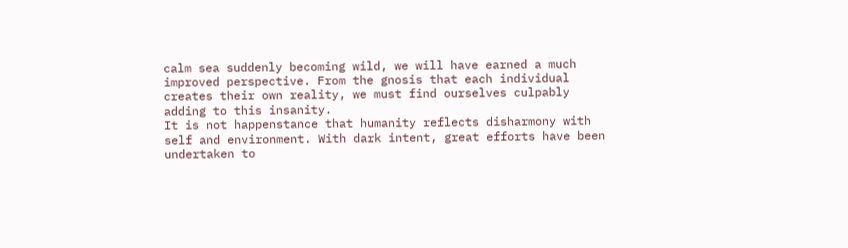calm sea suddenly becoming wild, we will have earned a much improved perspective. From the gnosis that each individual creates their own reality, we must find ourselves culpably adding to this insanity.
It is not happenstance that humanity reflects disharmony with self and environment. With dark intent, great efforts have been undertaken to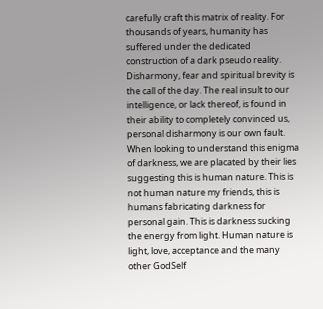carefully craft this matrix of reality. For thousands of years, humanity has suffered under the dedicated construction of a dark pseudo reality. Disharmony, fear and spiritual brevity is the call of the day. The real insult to our intelligence, or lack thereof, is found in their ability to completely convinced us, personal disharmony is our own fault. When looking to understand this enigma of darkness, we are placated by their lies suggesting this is human nature. This is not human nature my friends, this is humans fabricating darkness for personal gain. This is darkness sucking the energy from light. Human nature is light, love, acceptance and the many other GodSelf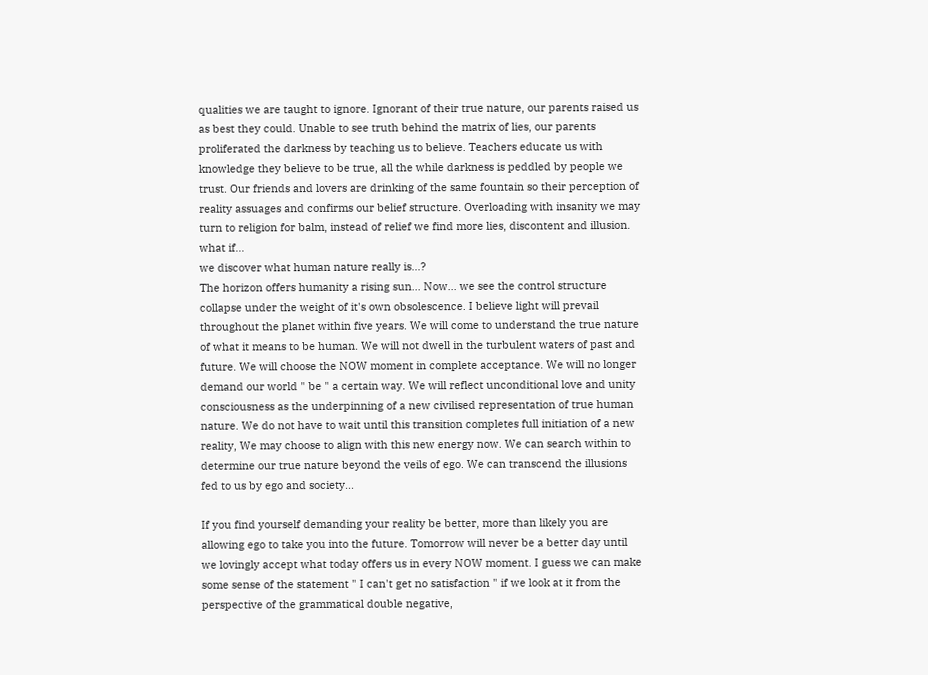qualities we are taught to ignore. Ignorant of their true nature, our parents raised us as best they could. Unable to see truth behind the matrix of lies, our parents proliferated the darkness by teaching us to believe. Teachers educate us with knowledge they believe to be true, all the while darkness is peddled by people we trust. Our friends and lovers are drinking of the same fountain so their perception of reality assuages and confirms our belief structure. Overloading with insanity we may turn to religion for balm, instead of relief we find more lies, discontent and illusion.
what if...
we discover what human nature really is...?
The horizon offers humanity a rising sun... Now... we see the control structure collapse under the weight of it's own obsolescence. I believe light will prevail throughout the planet within five years. We will come to understand the true nature of what it means to be human. We will not dwell in the turbulent waters of past and future. We will choose the NOW moment in complete acceptance. We will no longer demand our world " be " a certain way. We will reflect unconditional love and unity consciousness as the underpinning of a new civilised representation of true human nature. We do not have to wait until this transition completes full initiation of a new reality, We may choose to align with this new energy now. We can search within to determine our true nature beyond the veils of ego. We can transcend the illusions fed to us by ego and society...

If you find yourself demanding your reality be better, more than likely you are allowing ego to take you into the future. Tomorrow will never be a better day until we lovingly accept what today offers us in every NOW moment. I guess we can make some sense of the statement " I can't get no satisfaction " if we look at it from the perspective of the grammatical double negative,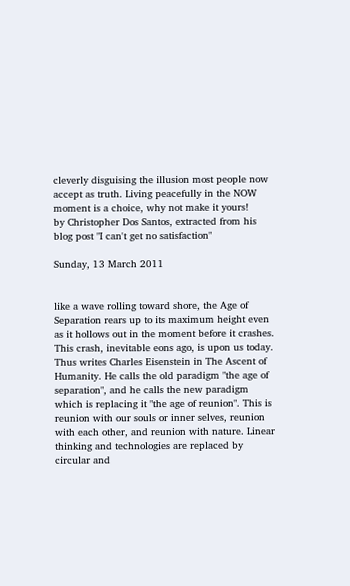cleverly disguising the illusion most people now accept as truth. Living peacefully in the NOW moment is a choice, why not make it yours!
by Christopher Dos Santos, extracted from his blog post "I can't get no satisfaction"

Sunday, 13 March 2011


like a wave rolling toward shore, the Age of Separation rears up to its maximum height even as it hollows out in the moment before it crashes. This crash, inevitable eons ago, is upon us today.
Thus writes Charles Eisenstein in The Ascent of Humanity. He calls the old paradigm "the age of separation", and he calls the new paradigm which is replacing it "the age of reunion". This is reunion with our souls or inner selves, reunion with each other, and reunion with nature. Linear thinking and technologies are replaced by circular and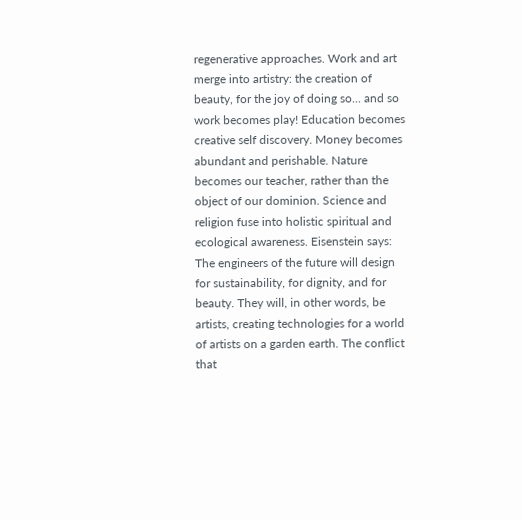regenerative approaches. Work and art merge into artistry: the creation of beauty, for the joy of doing so... and so work becomes play! Education becomes creative self discovery. Money becomes abundant and perishable. Nature becomes our teacher, rather than the object of our dominion. Science and religion fuse into holistic spiritual and ecological awareness. Eisenstein says:
The engineers of the future will design for sustainability, for dignity, and for beauty. They will, in other words, be artists, creating technologies for a world of artists on a garden earth. The conflict that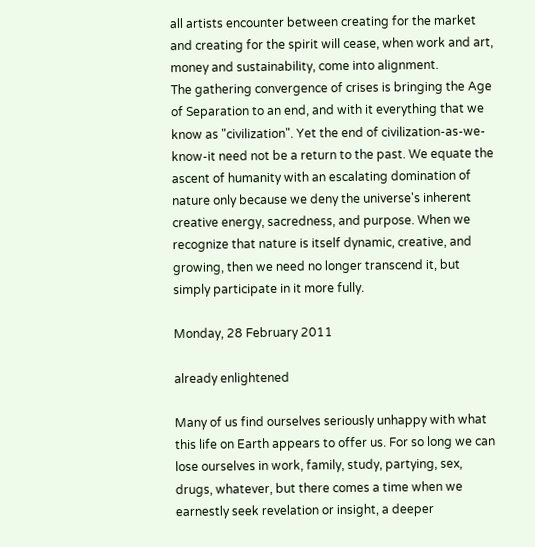all artists encounter between creating for the market and creating for the spirit will cease, when work and art, money and sustainability, come into alignment.
The gathering convergence of crises is bringing the Age of Separation to an end, and with it everything that we know as "civilization". Yet the end of civilization-as-we-know-it need not be a return to the past. We equate the ascent of humanity with an escalating domination of nature only because we deny the universe's inherent creative energy, sacredness, and purpose. When we recognize that nature is itself dynamic, creative, and growing, then we need no longer transcend it, but simply participate in it more fully.

Monday, 28 February 2011

already enlightened

Many of us find ourselves seriously unhappy with what this life on Earth appears to offer us. For so long we can lose ourselves in work, family, study, partying, sex, drugs, whatever, but there comes a time when we earnestly seek revelation or insight, a deeper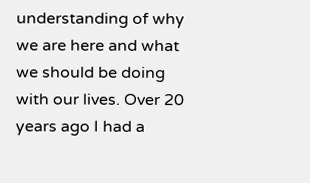understanding of why we are here and what we should be doing with our lives. Over 20 years ago I had a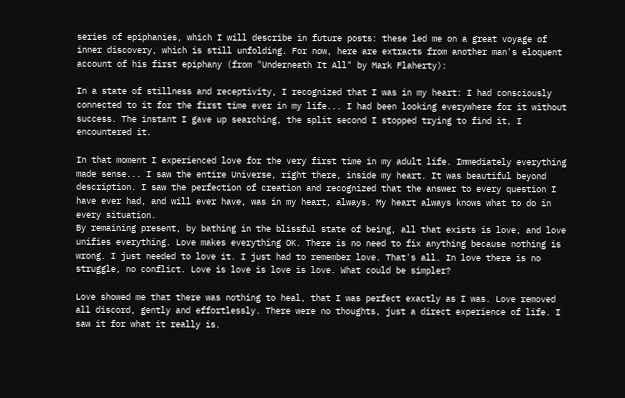series of epiphanies, which I will describe in future posts: these led me on a great voyage of inner discovery, which is still unfolding. For now, here are extracts from another man's eloquent account of his first epiphany (from "Underneath It All" by Mark Flaherty):

In a state of stillness and receptivity, I recognized that I was in my heart: I had consciously connected to it for the first time ever in my life... I had been looking everywhere for it without success. The instant I gave up searching, the split second I stopped trying to find it, I encountered it.

In that moment I experienced love for the very first time in my adult life. Immediately everything made sense... I saw the entire Universe, right there, inside my heart. It was beautiful beyond description. I saw the perfection of creation and recognized that the answer to every question I have ever had, and will ever have, was in my heart, always. My heart always knows what to do in every situation.
By remaining present, by bathing in the blissful state of being, all that exists is love, and love unifies everything. Love makes everything OK. There is no need to fix anything because nothing is wrong. I just needed to love it. I just had to remember love. That's all. In love there is no struggle, no conflict. Love is love is love is love. What could be simpler?

Love showed me that there was nothing to heal, that I was perfect exactly as I was. Love removed all discord, gently and effortlessly. There were no thoughts, just a direct experience of life. I saw it for what it really is.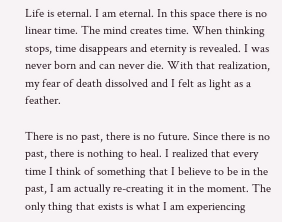Life is eternal. I am eternal. In this space there is no linear time. The mind creates time. When thinking stops, time disappears and eternity is revealed. I was never born and can never die. With that realization, my fear of death dissolved and I felt as light as a feather.

There is no past, there is no future. Since there is no past, there is nothing to heal. I realized that every time I think of something that I believe to be in the past, I am actually re-creating it in the moment. The only thing that exists is what I am experiencing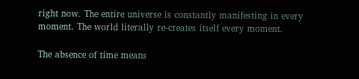right now. The entire universe is constantly manifesting in every moment. The world literally re-creates itself every moment.

The absence of time means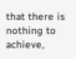that there is nothing to achieve,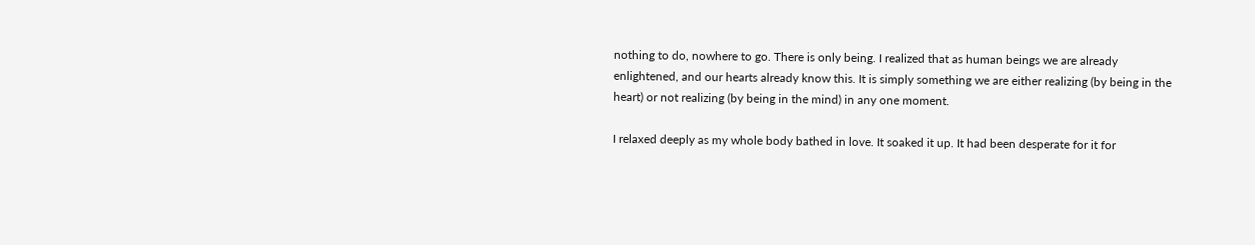nothing to do, nowhere to go. There is only being. I realized that as human beings we are already enlightened, and our hearts already know this. It is simply something we are either realizing (by being in the heart) or not realizing (by being in the mind) in any one moment.

I relaxed deeply as my whole body bathed in love. It soaked it up. It had been desperate for it for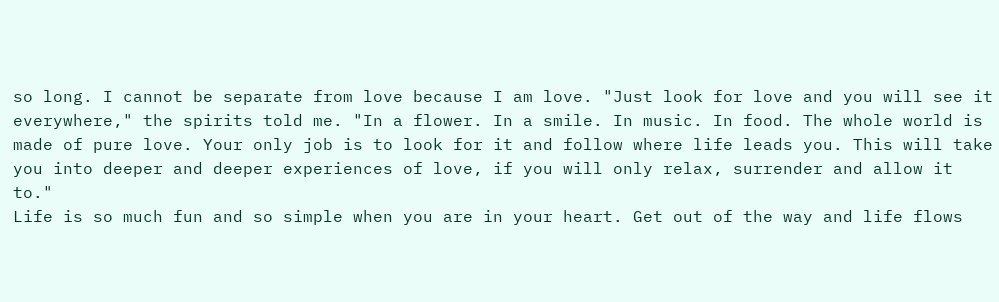so long. I cannot be separate from love because I am love. "Just look for love and you will see it everywhere," the spirits told me. "In a flower. In a smile. In music. In food. The whole world is made of pure love. Your only job is to look for it and follow where life leads you. This will take you into deeper and deeper experiences of love, if you will only relax, surrender and allow it to."
Life is so much fun and so simple when you are in your heart. Get out of the way and life flows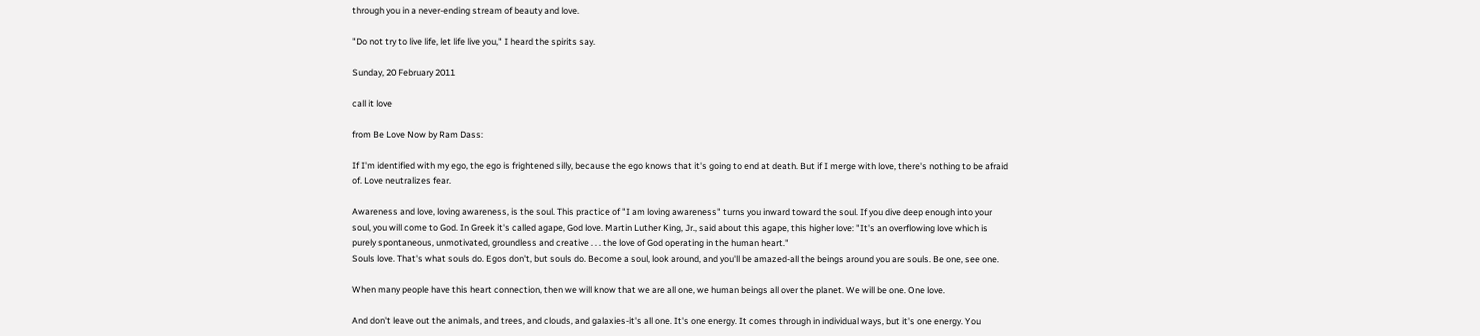through you in a never-ending stream of beauty and love.

"Do not try to live life, let life live you," I heard the spirits say.

Sunday, 20 February 2011

call it love

from Be Love Now by Ram Dass:

If I'm identified with my ego, the ego is frightened silly, because the ego knows that it's going to end at death. But if I merge with love, there's nothing to be afraid of. Love neutralizes fear.

Awareness and love, loving awareness, is the soul. This practice of "I am loving awareness" turns you inward toward the soul. If you dive deep enough into your soul, you will come to God. In Greek it's called agape, God love. Martin Luther King, Jr., said about this agape, this higher love: "It's an overflowing love which is purely spontaneous, unmotivated, groundless and creative . . . the love of God operating in the human heart."
Souls love. That's what souls do. Egos don't, but souls do. Become a soul, look around, and you'll be amazed-all the beings around you are souls. Be one, see one.

When many people have this heart connection, then we will know that we are all one, we human beings all over the planet. We will be one. One love.

And don't leave out the animals, and trees, and clouds, and galaxies-it's all one. It's one energy. It comes through in individual ways, but it's one energy. You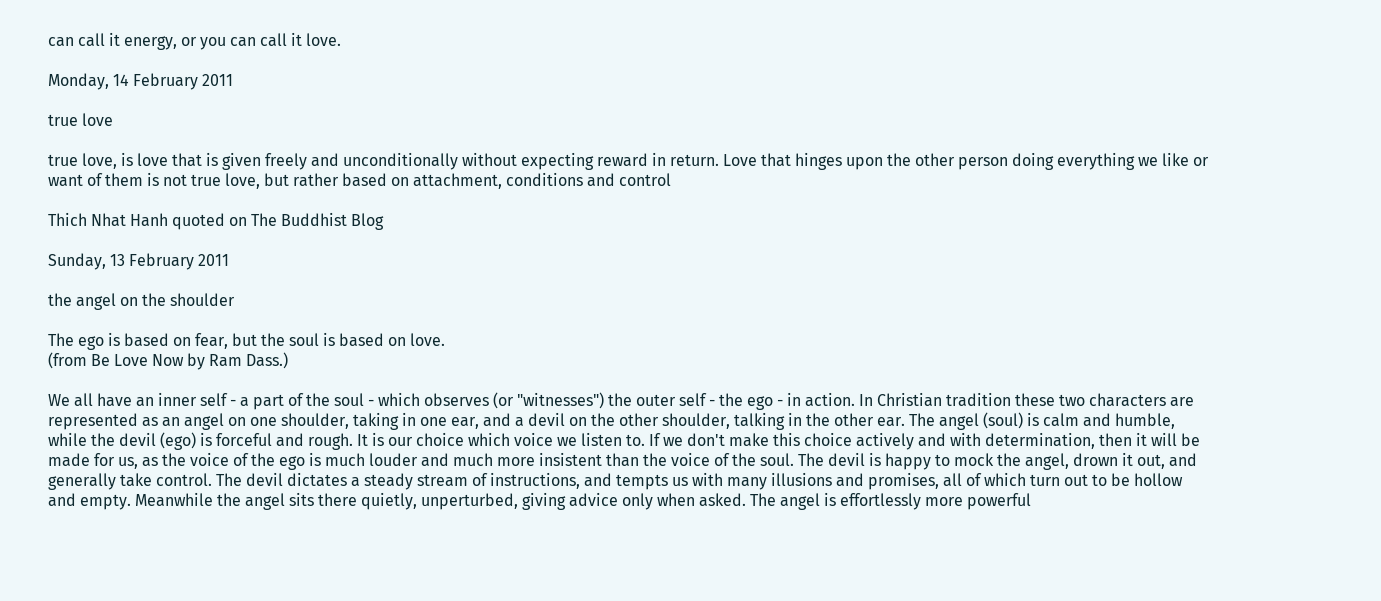can call it energy, or you can call it love.

Monday, 14 February 2011

true love

true love, is love that is given freely and unconditionally without expecting reward in return. Love that hinges upon the other person doing everything we like or want of them is not true love, but rather based on attachment, conditions and control

Thich Nhat Hanh quoted on The Buddhist Blog

Sunday, 13 February 2011

the angel on the shoulder

The ego is based on fear, but the soul is based on love.
(from Be Love Now by Ram Dass.)

We all have an inner self - a part of the soul - which observes (or "witnesses") the outer self - the ego - in action. In Christian tradition these two characters are represented as an angel on one shoulder, taking in one ear, and a devil on the other shoulder, talking in the other ear. The angel (soul) is calm and humble, while the devil (ego) is forceful and rough. It is our choice which voice we listen to. If we don't make this choice actively and with determination, then it will be made for us, as the voice of the ego is much louder and much more insistent than the voice of the soul. The devil is happy to mock the angel, drown it out, and generally take control. The devil dictates a steady stream of instructions, and tempts us with many illusions and promises, all of which turn out to be hollow and empty. Meanwhile the angel sits there quietly, unperturbed, giving advice only when asked. The angel is effortlessly more powerful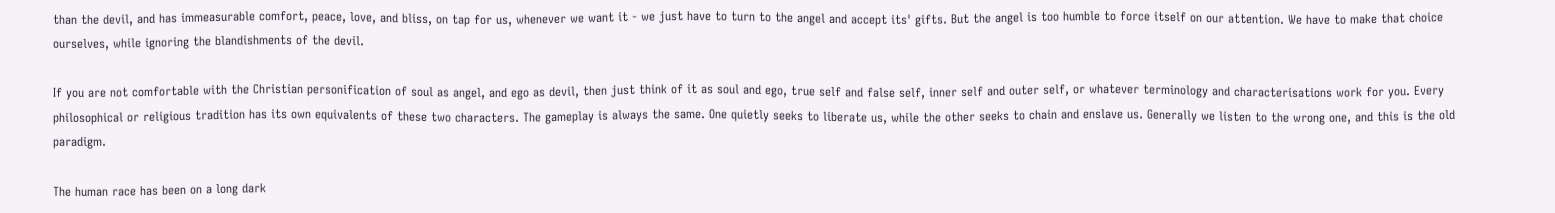than the devil, and has immeasurable comfort, peace, love, and bliss, on tap for us, whenever we want it - we just have to turn to the angel and accept its' gifts. But the angel is too humble to force itself on our attention. We have to make that choice ourselves, while ignoring the blandishments of the devil.

If you are not comfortable with the Christian personification of soul as angel, and ego as devil, then just think of it as soul and ego, true self and false self, inner self and outer self, or whatever terminology and characterisations work for you. Every philosophical or religious tradition has its own equivalents of these two characters. The gameplay is always the same. One quietly seeks to liberate us, while the other seeks to chain and enslave us. Generally we listen to the wrong one, and this is the old paradigm.

The human race has been on a long dark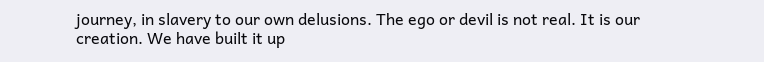journey, in slavery to our own delusions. The ego or devil is not real. It is our creation. We have built it up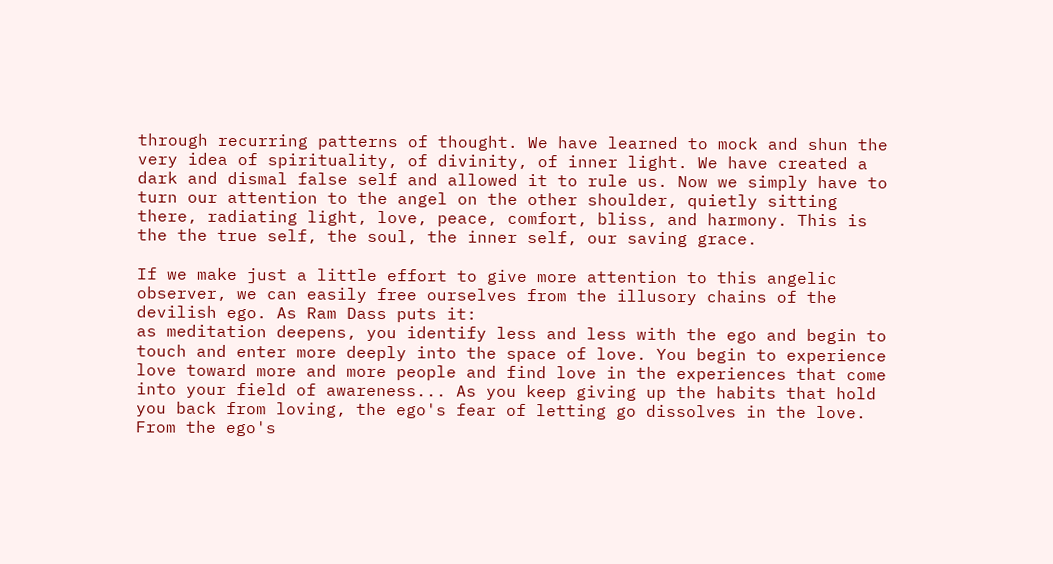through recurring patterns of thought. We have learned to mock and shun the very idea of spirituality, of divinity, of inner light. We have created a dark and dismal false self and allowed it to rule us. Now we simply have to turn our attention to the angel on the other shoulder, quietly sitting there, radiating light, love, peace, comfort, bliss, and harmony. This is the the true self, the soul, the inner self, our saving grace.

If we make just a little effort to give more attention to this angelic observer, we can easily free ourselves from the illusory chains of the devilish ego. As Ram Dass puts it:
as meditation deepens, you identify less and less with the ego and begin to touch and enter more deeply into the space of love. You begin to experience love toward more and more people and find love in the experiences that come into your field of awareness... As you keep giving up the habits that hold you back from loving, the ego's fear of letting go dissolves in the love. From the ego's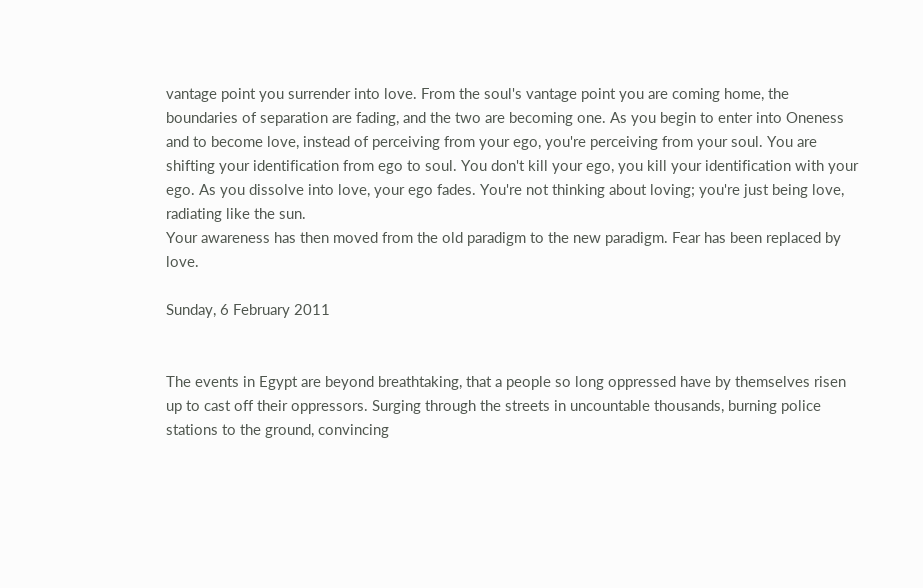vantage point you surrender into love. From the soul's vantage point you are coming home, the boundaries of separation are fading, and the two are becoming one. As you begin to enter into Oneness and to become love, instead of perceiving from your ego, you're perceiving from your soul. You are shifting your identification from ego to soul. You don't kill your ego, you kill your identification with your ego. As you dissolve into love, your ego fades. You're not thinking about loving; you're just being love, radiating like the sun.
Your awareness has then moved from the old paradigm to the new paradigm. Fear has been replaced by love.

Sunday, 6 February 2011


The events in Egypt are beyond breathtaking, that a people so long oppressed have by themselves risen up to cast off their oppressors. Surging through the streets in uncountable thousands, burning police stations to the ground, convincing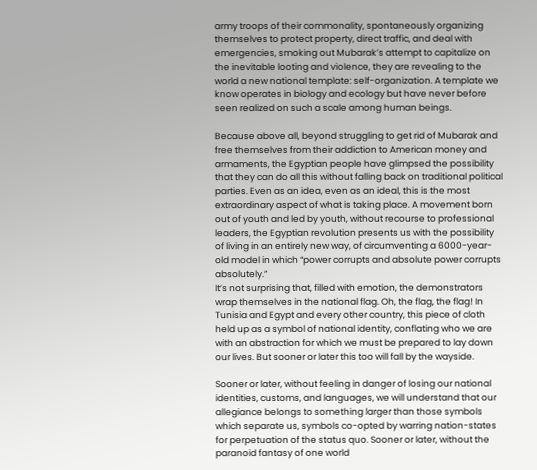army troops of their commonality, spontaneously organizing themselves to protect property, direct traffic, and deal with emergencies, smoking out Mubarak’s attempt to capitalize on the inevitable looting and violence, they are revealing to the world a new national template: self-organization. A template we know operates in biology and ecology but have never before seen realized on such a scale among human beings.

Because above all, beyond struggling to get rid of Mubarak and free themselves from their addiction to American money and armaments, the Egyptian people have glimpsed the possibility that they can do all this without falling back on traditional political parties. Even as an idea, even as an ideal, this is the most extraordinary aspect of what is taking place. A movement born out of youth and led by youth, without recourse to professional leaders, the Egyptian revolution presents us with the possibility of living in an entirely new way, of circumventing a 6000-year-old model in which “power corrupts and absolute power corrupts absolutely.”
It’s not surprising that, filled with emotion, the demonstrators wrap themselves in the national flag. Oh, the flag, the flag! In Tunisia and Egypt and every other country, this piece of cloth held up as a symbol of national identity, conflating who we are with an abstraction for which we must be prepared to lay down our lives. But sooner or later this too will fall by the wayside.

Sooner or later, without feeling in danger of losing our national identities, customs, and languages, we will understand that our allegiance belongs to something larger than those symbols which separate us, symbols co-opted by warring nation-states for perpetuation of the status quo. Sooner or later, without the paranoid fantasy of one world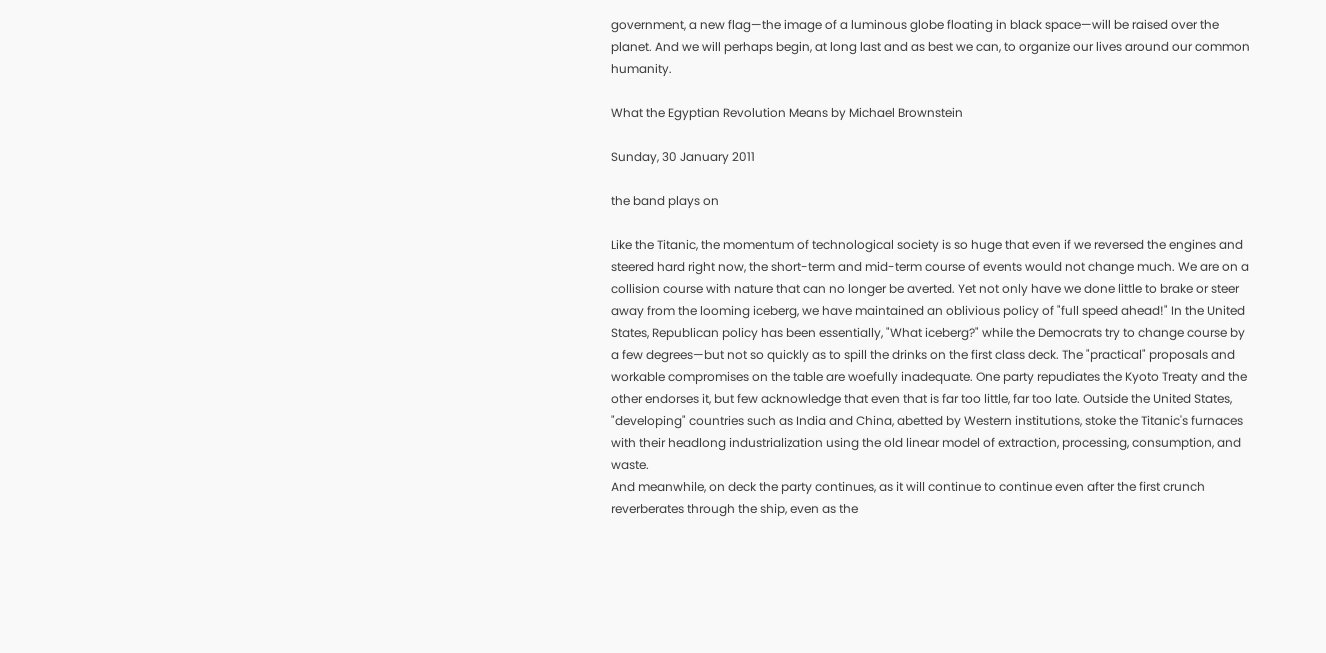government, a new flag—the image of a luminous globe floating in black space—will be raised over the planet. And we will perhaps begin, at long last and as best we can, to organize our lives around our common humanity.

What the Egyptian Revolution Means by Michael Brownstein

Sunday, 30 January 2011

the band plays on

Like the Titanic, the momentum of technological society is so huge that even if we reversed the engines and steered hard right now, the short-term and mid-term course of events would not change much. We are on a collision course with nature that can no longer be averted. Yet not only have we done little to brake or steer away from the looming iceberg, we have maintained an oblivious policy of "full speed ahead!" In the United States, Republican policy has been essentially, "What iceberg?" while the Democrats try to change course by a few degrees—but not so quickly as to spill the drinks on the first class deck. The "practical" proposals and workable compromises on the table are woefully inadequate. One party repudiates the Kyoto Treaty and the other endorses it, but few acknowledge that even that is far too little, far too late. Outside the United States, "developing" countries such as India and China, abetted by Western institutions, stoke the Titanic's furnaces with their headlong industrialization using the old linear model of extraction, processing, consumption, and waste.
And meanwhile, on deck the party continues, as it will continue to continue even after the first crunch reverberates through the ship, even as the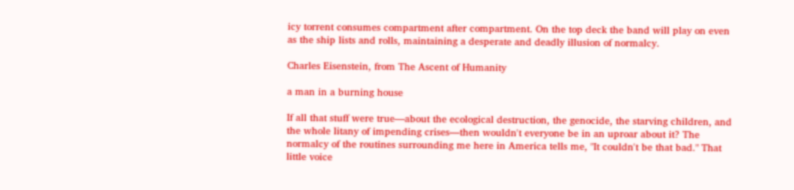icy torrent consumes compartment after compartment. On the top deck the band will play on even as the ship lists and rolls, maintaining a desperate and deadly illusion of normalcy.

Charles Eisenstein, from The Ascent of Humanity

a man in a burning house

If all that stuff were true—about the ecological destruction, the genocide, the starving children, and the whole litany of impending crises—then wouldn't everyone be in an uproar about it? The normalcy of the routines surrounding me here in America tells me, "It couldn't be that bad." That little voice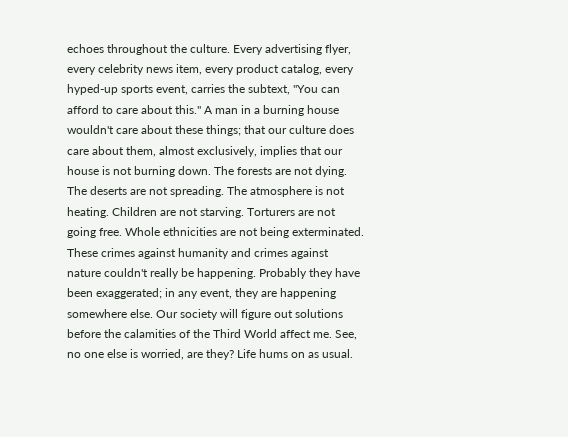echoes throughout the culture. Every advertising flyer, every celebrity news item, every product catalog, every hyped-up sports event, carries the subtext, "You can afford to care about this." A man in a burning house wouldn't care about these things; that our culture does care about them, almost exclusively, implies that our house is not burning down. The forests are not dying. The deserts are not spreading. The atmosphere is not heating. Children are not starving. Torturers are not going free. Whole ethnicities are not being exterminated. These crimes against humanity and crimes against nature couldn't really be happening. Probably they have been exaggerated; in any event, they are happening somewhere else. Our society will figure out solutions before the calamities of the Third World affect me. See, no one else is worried, are they? Life hums on as usual.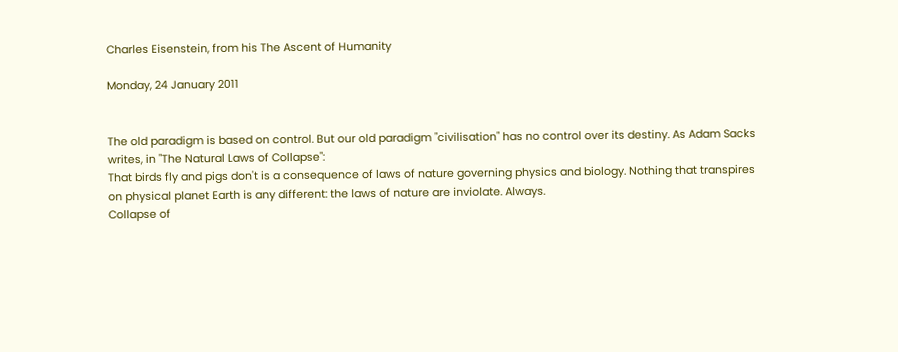Charles Eisenstein, from his The Ascent of Humanity

Monday, 24 January 2011


The old paradigm is based on control. But our old paradigm "civilisation" has no control over its destiny. As Adam Sacks writes, in "The Natural Laws of Collapse":
That birds fly and pigs don't is a consequence of laws of nature governing physics and biology. Nothing that transpires on physical planet Earth is any different: the laws of nature are inviolate. Always.
Collapse of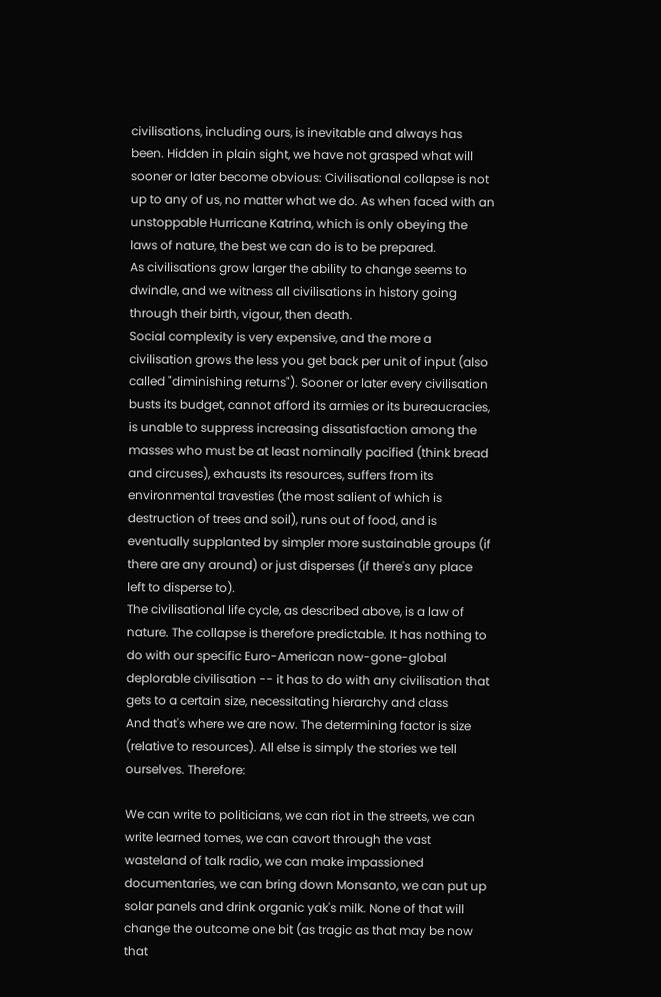civilisations, including ours, is inevitable and always has been. Hidden in plain sight, we have not grasped what will sooner or later become obvious: Civilisational collapse is not up to any of us, no matter what we do. As when faced with an unstoppable Hurricane Katrina, which is only obeying the laws of nature, the best we can do is to be prepared.
As civilisations grow larger the ability to change seems to dwindle, and we witness all civilisations in history going through their birth, vigour, then death.
Social complexity is very expensive, and the more a civilisation grows the less you get back per unit of input (also called "diminishing returns"). Sooner or later every civilisation busts its budget, cannot afford its armies or its bureaucracies, is unable to suppress increasing dissatisfaction among the masses who must be at least nominally pacified (think bread and circuses), exhausts its resources, suffers from its environmental travesties (the most salient of which is destruction of trees and soil), runs out of food, and is eventually supplanted by simpler more sustainable groups (if there are any around) or just disperses (if there's any place left to disperse to).
The civilisational life cycle, as described above, is a law of nature. The collapse is therefore predictable. It has nothing to do with our specific Euro-American now-gone-global deplorable civilisation -- it has to do with any civilisation that gets to a certain size, necessitating hierarchy and class
And that's where we are now. The determining factor is size (relative to resources). All else is simply the stories we tell ourselves. Therefore:

We can write to politicians, we can riot in the streets, we can write learned tomes, we can cavort through the vast wasteland of talk radio, we can make impassioned documentaries, we can bring down Monsanto, we can put up solar panels and drink organic yak's milk. None of that will change the outcome one bit (as tragic as that may be now that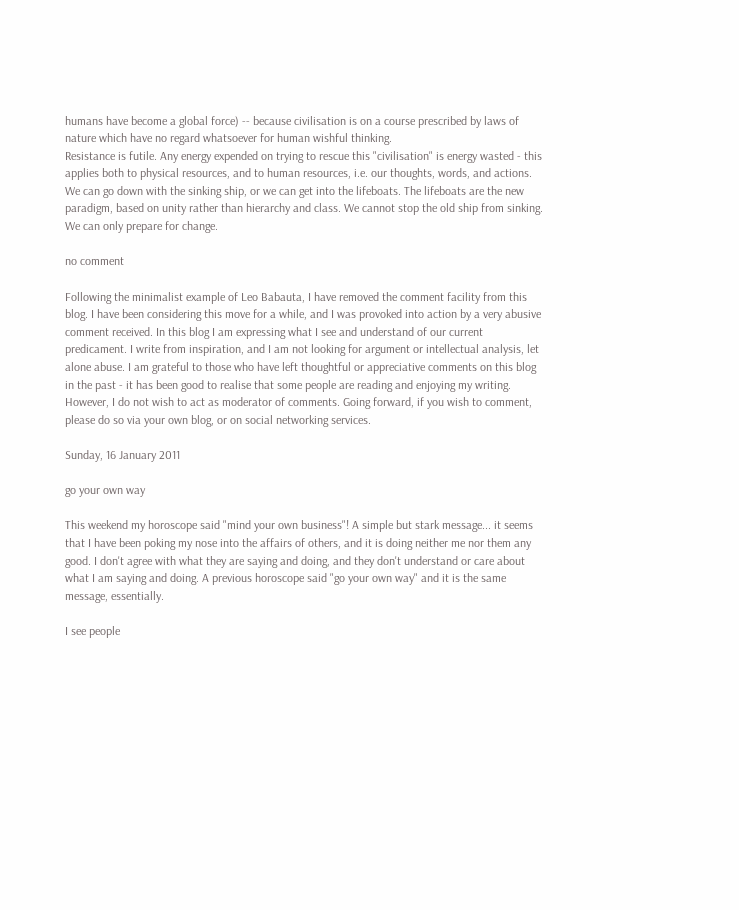humans have become a global force) -- because civilisation is on a course prescribed by laws of nature which have no regard whatsoever for human wishful thinking.
Resistance is futile. Any energy expended on trying to rescue this "civilisation" is energy wasted - this applies both to physical resources, and to human resources, i.e. our thoughts, words, and actions. We can go down with the sinking ship, or we can get into the lifeboats. The lifeboats are the new paradigm, based on unity rather than hierarchy and class. We cannot stop the old ship from sinking. We can only prepare for change.

no comment

Following the minimalist example of Leo Babauta, I have removed the comment facility from this blog. I have been considering this move for a while, and I was provoked into action by a very abusive comment received. In this blog I am expressing what I see and understand of our current predicament. I write from inspiration, and I am not looking for argument or intellectual analysis, let alone abuse. I am grateful to those who have left thoughtful or appreciative comments on this blog in the past - it has been good to realise that some people are reading and enjoying my writing. However, I do not wish to act as moderator of comments. Going forward, if you wish to comment, please do so via your own blog, or on social networking services.

Sunday, 16 January 2011

go your own way

This weekend my horoscope said "mind your own business"! A simple but stark message... it seems that I have been poking my nose into the affairs of others, and it is doing neither me nor them any good. I don't agree with what they are saying and doing, and they don't understand or care about what I am saying and doing. A previous horoscope said "go your own way" and it is the same message, essentially.

I see people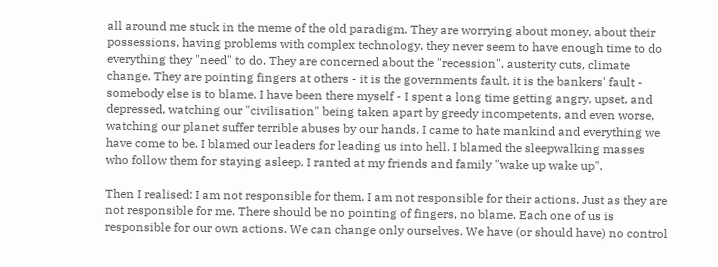all around me stuck in the meme of the old paradigm. They are worrying about money, about their possessions, having problems with complex technology, they never seem to have enough time to do everything they "need" to do. They are concerned about the "recession", austerity cuts, climate change. They are pointing fingers at others - it is the governments fault, it is the bankers' fault - somebody else is to blame. I have been there myself - I spent a long time getting angry, upset, and depressed, watching our "civilisation" being taken apart by greedy incompetents, and even worse, watching our planet suffer terrible abuses by our hands. I came to hate mankind and everything we have come to be. I blamed our leaders for leading us into hell. I blamed the sleepwalking masses who follow them for staying asleep. I ranted at my friends and family "wake up wake up".

Then I realised: I am not responsible for them. I am not responsible for their actions. Just as they are not responsible for me. There should be no pointing of fingers, no blame. Each one of us is responsible for our own actions. We can change only ourselves. We have (or should have) no control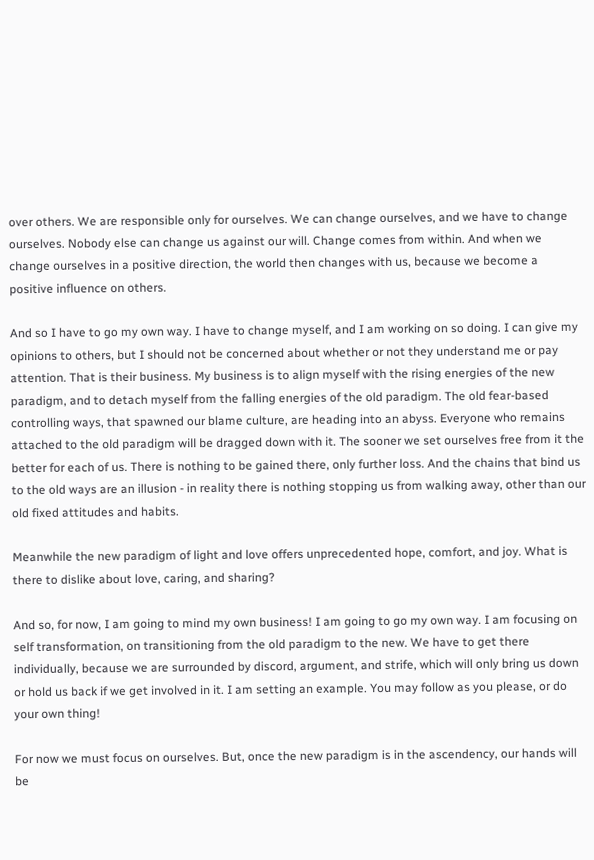over others. We are responsible only for ourselves. We can change ourselves, and we have to change ourselves. Nobody else can change us against our will. Change comes from within. And when we change ourselves in a positive direction, the world then changes with us, because we become a positive influence on others.

And so I have to go my own way. I have to change myself, and I am working on so doing. I can give my opinions to others, but I should not be concerned about whether or not they understand me or pay attention. That is their business. My business is to align myself with the rising energies of the new paradigm, and to detach myself from the falling energies of the old paradigm. The old fear-based controlling ways, that spawned our blame culture, are heading into an abyss. Everyone who remains attached to the old paradigm will be dragged down with it. The sooner we set ourselves free from it the better for each of us. There is nothing to be gained there, only further loss. And the chains that bind us to the old ways are an illusion - in reality there is nothing stopping us from walking away, other than our old fixed attitudes and habits.

Meanwhile the new paradigm of light and love offers unprecedented hope, comfort, and joy. What is there to dislike about love, caring, and sharing?

And so, for now, I am going to mind my own business! I am going to go my own way. I am focusing on self transformation, on transitioning from the old paradigm to the new. We have to get there individually, because we are surrounded by discord, argument, and strife, which will only bring us down or hold us back if we get involved in it. I am setting an example. You may follow as you please, or do your own thing!

For now we must focus on ourselves. But, once the new paradigm is in the ascendency, our hands will be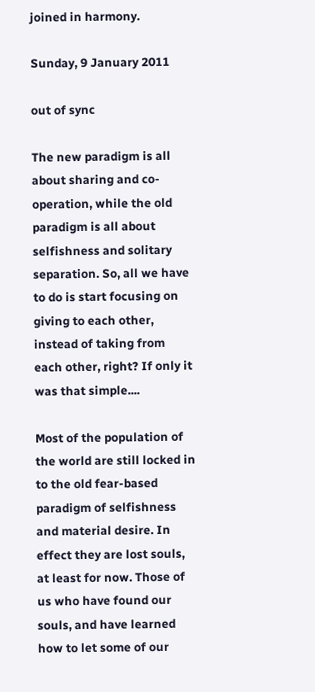joined in harmony.

Sunday, 9 January 2011

out of sync

The new paradigm is all about sharing and co-operation, while the old paradigm is all about selfishness and solitary separation. So, all we have to do is start focusing on giving to each other, instead of taking from each other, right? If only it was that simple....

Most of the population of the world are still locked in to the old fear-based paradigm of selfishness and material desire. In effect they are lost souls, at least for now. Those of us who have found our souls, and have learned how to let some of our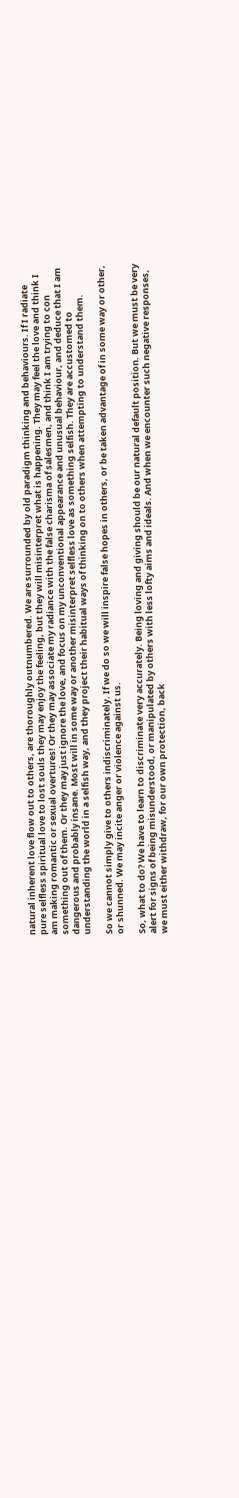natural inherent love flow out to others, are thoroughly outnumbered. We are surrounded by old paradigm thinking and behaviours. If I radiate pure selfless spiritual love to lost souls they may enjoy the feeling, but they will misinterpret what is happening. They may feel the love and think I am making romantic or sexual overtures! Or they may associate my radiance with the false charisma of salesmen, and think I am trying to con something out of them. Or they may just ignore the love, and focus on my unconventional appearance and unusual behaviour, and deduce that I am dangerous and probably insane. Most will in some way or another misinterpret selfless love as something selfish. They are accustomed to understanding the world in a selfish way, and they project their habitual ways of thinking on to others when attempting to understand them.

So we cannot simply give to others indiscriminately. If we do so we will inspire false hopes in others, or be taken advantage of in some way or other, or shunned. We may incite anger or violence against us.

So, what to do? We have to learn to discriminate very accurately. Being loving and giving should be our natural default position. But we must be very alert for signs of being misunderstood, or manipulated by others with less lofty aims and ideals. And when we encounter such negative responses, we must either withdraw, for our own protection, back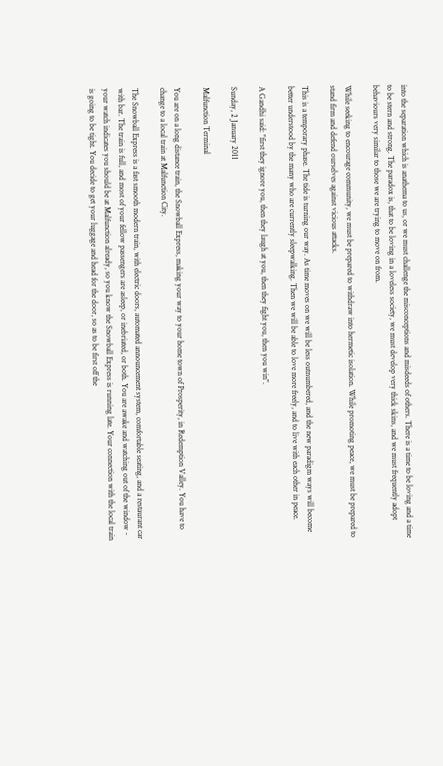into the separation which is anathema to us, or we must challenge the misconceptions and misdeeds of others. There is a time to be loving and a time to be stern and strong. The paradox is, that to be loving in a loveless society, we must develop very thick skins, and we must frequently adopt behaviours very similar to those we are trying to move on from.

While seeking to encourage community, we must be prepared to withdraw into hermetic isolation. While promoting peace, we must be prepared to stand firm and defend ourselves against vicious attacks.

This is a temporary phase. The tide is turning our way. As time moves on we will be less outnumbered, and the new paradigm ways will become better understood by the many who are currently sleepwalking. Then we will be able to love more freely, and to live with each other in peace.

A Gandhi said: "first they ignore you, then they laugh at you, then they fight you, then you win".

Sunday, 2 January 2011

Malfunction Terminal

You are on a long distance train, the Snowball Express, making your way to your home town of Prosperity, in Redemption Valley. You have to change to a local train at Malfunction City.

The Snowball Express is a fast smooth modern train, with electric doors, automated announcement system, comfortable seating, and a restaurant car with bar. The train is full, and most of your fellow passengers are asleep, or inebriated, or both. You are awake and watching out of the window - your watch indicates you should be at Malfunction already, so you know the Snowball Express is running late. Your connection with the local train is going to be tight. You decide to get your luggage and head for the door, so as to be first off the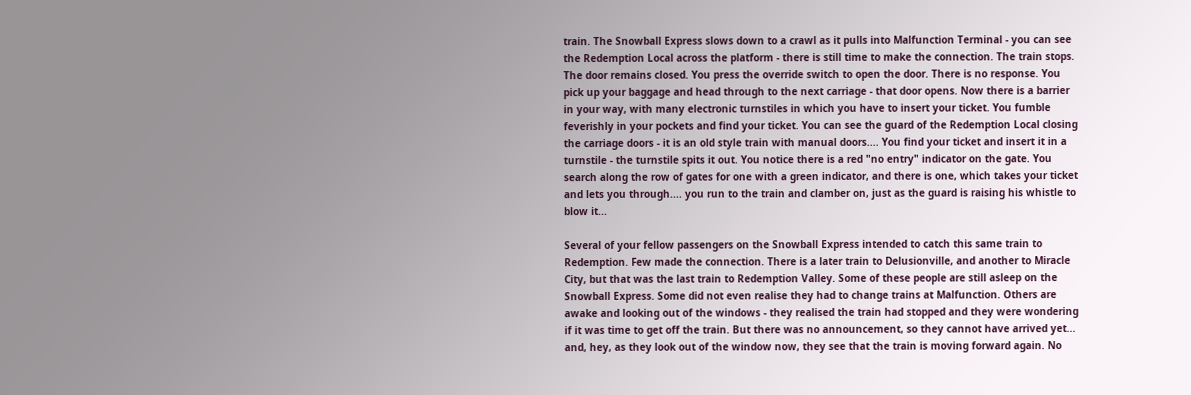train. The Snowball Express slows down to a crawl as it pulls into Malfunction Terminal - you can see the Redemption Local across the platform - there is still time to make the connection. The train stops. The door remains closed. You press the override switch to open the door. There is no response. You pick up your baggage and head through to the next carriage - that door opens. Now there is a barrier in your way, with many electronic turnstiles in which you have to insert your ticket. You fumble feverishly in your pockets and find your ticket. You can see the guard of the Redemption Local closing the carriage doors - it is an old style train with manual doors.... You find your ticket and insert it in a turnstile - the turnstile spits it out. You notice there is a red "no entry" indicator on the gate. You search along the row of gates for one with a green indicator, and there is one, which takes your ticket and lets you through.... you run to the train and clamber on, just as the guard is raising his whistle to blow it...

Several of your fellow passengers on the Snowball Express intended to catch this same train to Redemption. Few made the connection. There is a later train to Delusionville, and another to Miracle City, but that was the last train to Redemption Valley. Some of these people are still asleep on the Snowball Express. Some did not even realise they had to change trains at Malfunction. Others are awake and looking out of the windows - they realised the train had stopped and they were wondering if it was time to get off the train. But there was no announcement, so they cannot have arrived yet... and, hey, as they look out of the window now, they see that the train is moving forward again. No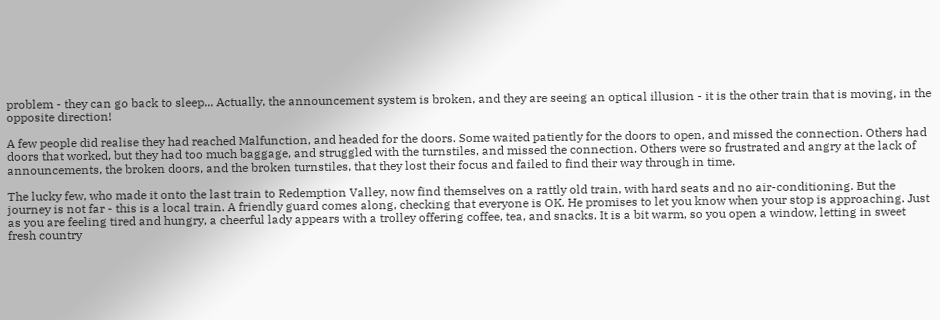problem - they can go back to sleep... Actually, the announcement system is broken, and they are seeing an optical illusion - it is the other train that is moving, in the opposite direction!

A few people did realise they had reached Malfunction, and headed for the doors. Some waited patiently for the doors to open, and missed the connection. Others had doors that worked, but they had too much baggage, and struggled with the turnstiles, and missed the connection. Others were so frustrated and angry at the lack of announcements, the broken doors, and the broken turnstiles, that they lost their focus and failed to find their way through in time.

The lucky few, who made it onto the last train to Redemption Valley, now find themselves on a rattly old train, with hard seats and no air-conditioning. But the journey is not far - this is a local train. A friendly guard comes along, checking that everyone is OK. He promises to let you know when your stop is approaching. Just as you are feeling tired and hungry, a cheerful lady appears with a trolley offering coffee, tea, and snacks. It is a bit warm, so you open a window, letting in sweet fresh country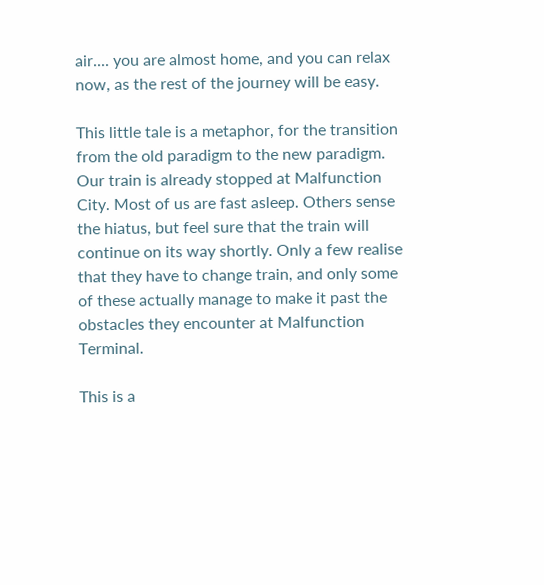air.... you are almost home, and you can relax now, as the rest of the journey will be easy.

This little tale is a metaphor, for the transition from the old paradigm to the new paradigm. Our train is already stopped at Malfunction City. Most of us are fast asleep. Others sense the hiatus, but feel sure that the train will continue on its way shortly. Only a few realise that they have to change train, and only some of these actually manage to make it past the obstacles they encounter at Malfunction Terminal.

This is a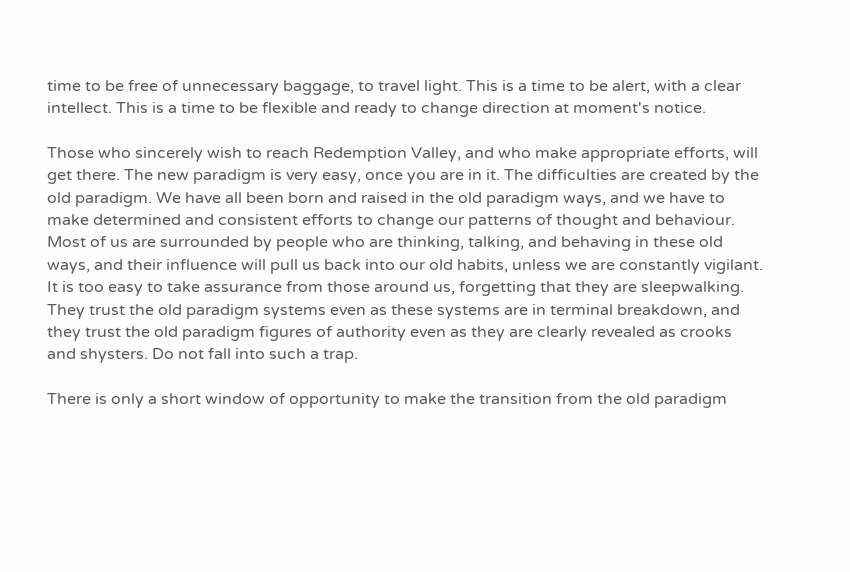time to be free of unnecessary baggage, to travel light. This is a time to be alert, with a clear intellect. This is a time to be flexible and ready to change direction at moment's notice.

Those who sincerely wish to reach Redemption Valley, and who make appropriate efforts, will get there. The new paradigm is very easy, once you are in it. The difficulties are created by the old paradigm. We have all been born and raised in the old paradigm ways, and we have to make determined and consistent efforts to change our patterns of thought and behaviour. Most of us are surrounded by people who are thinking, talking, and behaving in these old ways, and their influence will pull us back into our old habits, unless we are constantly vigilant. It is too easy to take assurance from those around us, forgetting that they are sleepwalking. They trust the old paradigm systems even as these systems are in terminal breakdown, and they trust the old paradigm figures of authority even as they are clearly revealed as crooks and shysters. Do not fall into such a trap.

There is only a short window of opportunity to make the transition from the old paradigm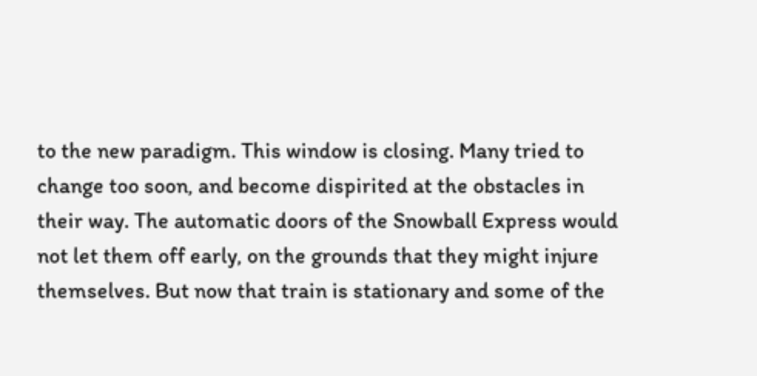to the new paradigm. This window is closing. Many tried to change too soon, and become dispirited at the obstacles in their way. The automatic doors of the Snowball Express would not let them off early, on the grounds that they might injure themselves. But now that train is stationary and some of the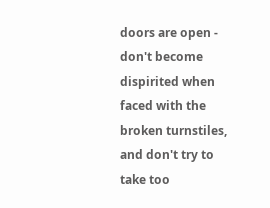doors are open - don't become dispirited when faced with the broken turnstiles, and don't try to take too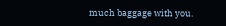much baggage with you.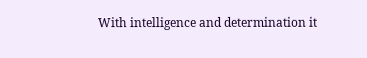With intelligence and determination it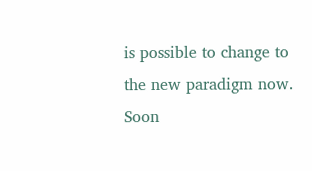is possible to change to the new paradigm now. Soon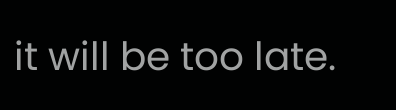it will be too late.